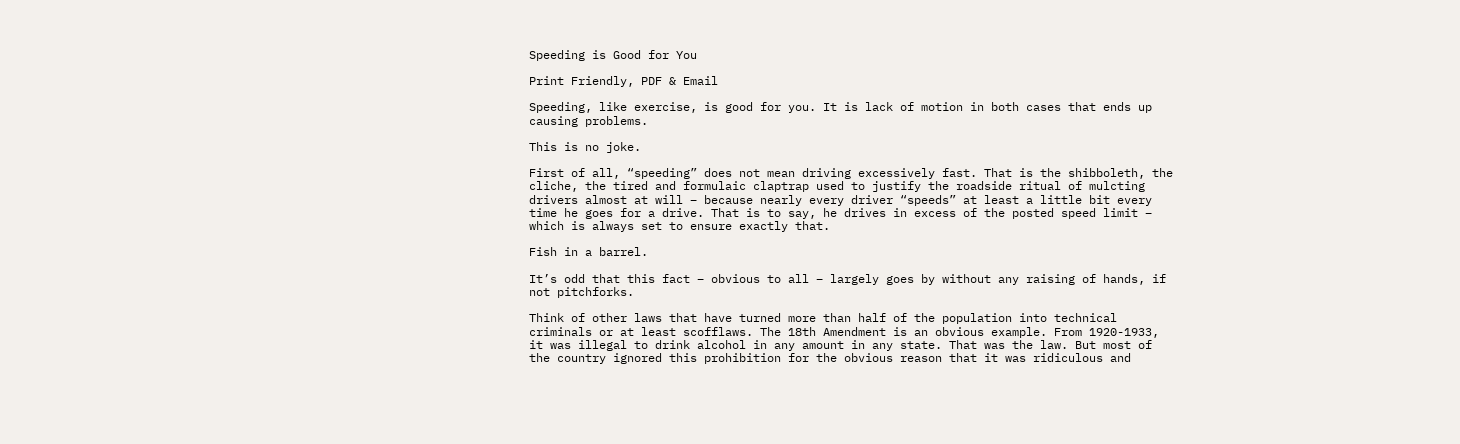Speeding is Good for You

Print Friendly, PDF & Email

Speeding, like exercise, is good for you. It is lack of motion in both cases that ends up causing problems.

This is no joke.

First of all, “speeding” does not mean driving excessively fast. That is the shibboleth, the cliche, the tired and formulaic claptrap used to justify the roadside ritual of mulcting drivers almost at will – because nearly every driver “speeds” at least a little bit every time he goes for a drive. That is to say, he drives in excess of the posted speed limit – which is always set to ensure exactly that.

Fish in a barrel.

It’s odd that this fact – obvious to all – largely goes by without any raising of hands, if not pitchforks.

Think of other laws that have turned more than half of the population into technical criminals or at least scofflaws. The 18th Amendment is an obvious example. From 1920-1933, it was illegal to drink alcohol in any amount in any state. That was the law. But most of the country ignored this prohibition for the obvious reason that it was ridiculous and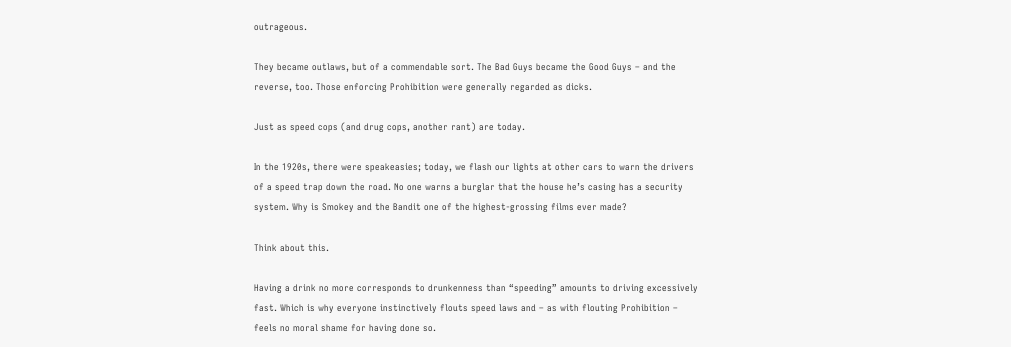outrageous.

They became outlaws, but of a commendable sort. The Bad Guys became the Good Guys – and the reverse, too. Those enforcing Prohibition were generally regarded as dicks.

Just as speed cops (and drug cops, another rant) are today.

In the 1920s, there were speakeasies; today, we flash our lights at other cars to warn the drivers of a speed trap down the road. No one warns a burglar that the house he’s casing has a security system. Why is Smokey and the Bandit one of the highest-grossing films ever made?

Think about this.

Having a drink no more corresponds to drunkenness than “speeding” amounts to driving excessively fast. Which is why everyone instinctively flouts speed laws and – as with flouting Prohibition – feels no moral shame for having done so.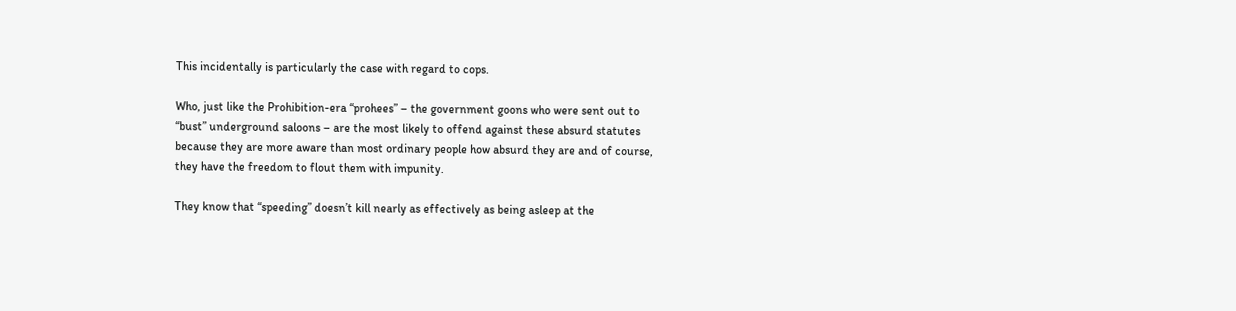This incidentally is particularly the case with regard to cops.

Who, just like the Prohibition-era “prohees” – the government goons who were sent out to “bust” underground saloons – are the most likely to offend against these absurd statutes because they are more aware than most ordinary people how absurd they are and of course, they have the freedom to flout them with impunity.

They know that “speeding” doesn’t kill nearly as effectively as being asleep at the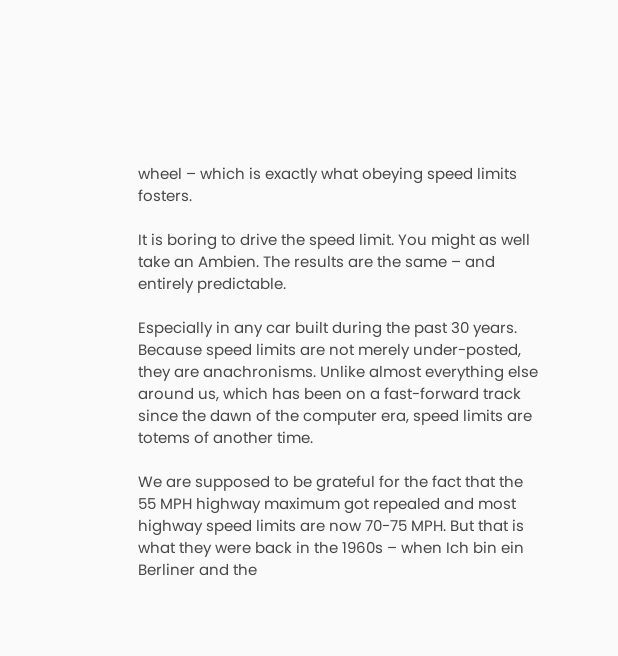wheel – which is exactly what obeying speed limits fosters.

It is boring to drive the speed limit. You might as well take an Ambien. The results are the same – and entirely predictable.

Especially in any car built during the past 30 years. Because speed limits are not merely under-posted, they are anachronisms. Unlike almost everything else around us, which has been on a fast-forward track since the dawn of the computer era, speed limits are totems of another time.

We are supposed to be grateful for the fact that the 55 MPH highway maximum got repealed and most highway speed limits are now 70-75 MPH. But that is what they were back in the 1960s – when Ich bin ein Berliner and the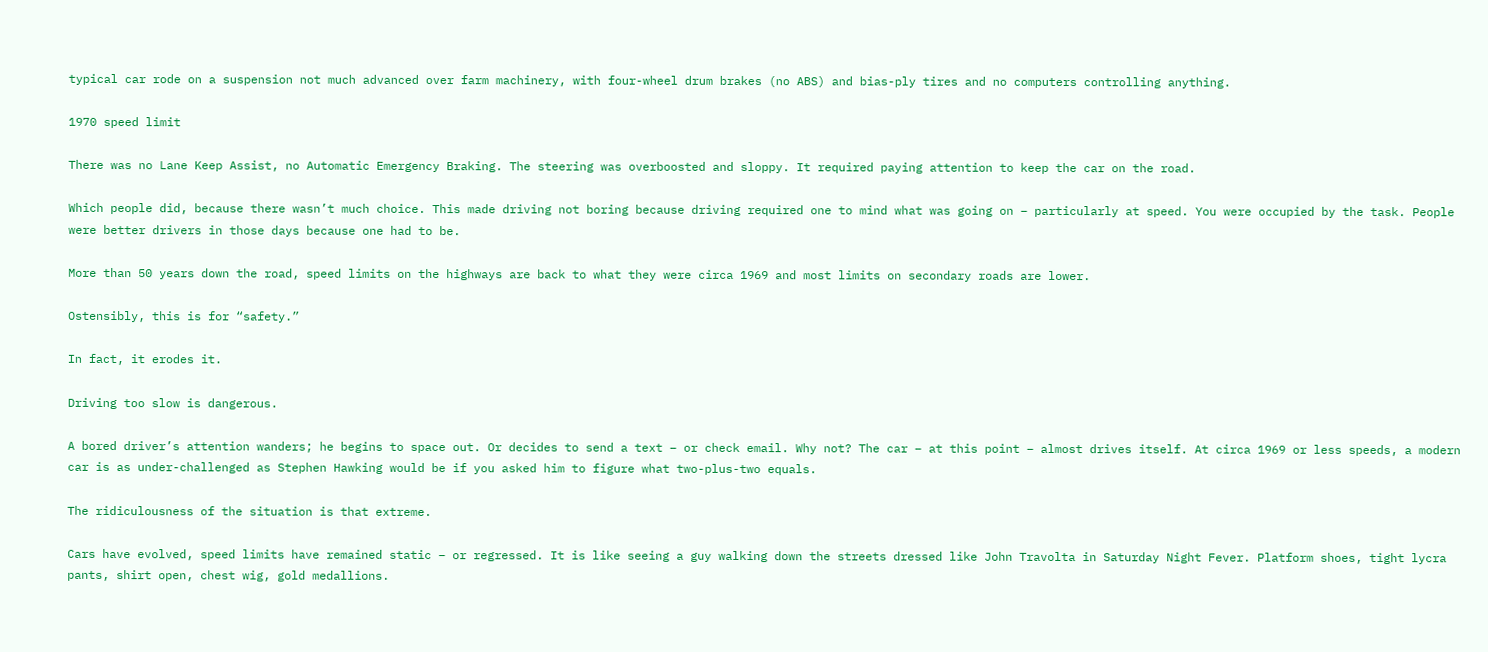typical car rode on a suspension not much advanced over farm machinery, with four-wheel drum brakes (no ABS) and bias-ply tires and no computers controlling anything.

1970 speed limit

There was no Lane Keep Assist, no Automatic Emergency Braking. The steering was overboosted and sloppy. It required paying attention to keep the car on the road.

Which people did, because there wasn’t much choice. This made driving not boring because driving required one to mind what was going on – particularly at speed. You were occupied by the task. People were better drivers in those days because one had to be.

More than 50 years down the road, speed limits on the highways are back to what they were circa 1969 and most limits on secondary roads are lower.

Ostensibly, this is for “safety.”

In fact, it erodes it.

Driving too slow is dangerous.

A bored driver’s attention wanders; he begins to space out. Or decides to send a text – or check email. Why not? The car – at this point – almost drives itself. At circa 1969 or less speeds, a modern car is as under-challenged as Stephen Hawking would be if you asked him to figure what two-plus-two equals.

The ridiculousness of the situation is that extreme.

Cars have evolved, speed limits have remained static – or regressed. It is like seeing a guy walking down the streets dressed like John Travolta in Saturday Night Fever. Platform shoes, tight lycra pants, shirt open, chest wig, gold medallions.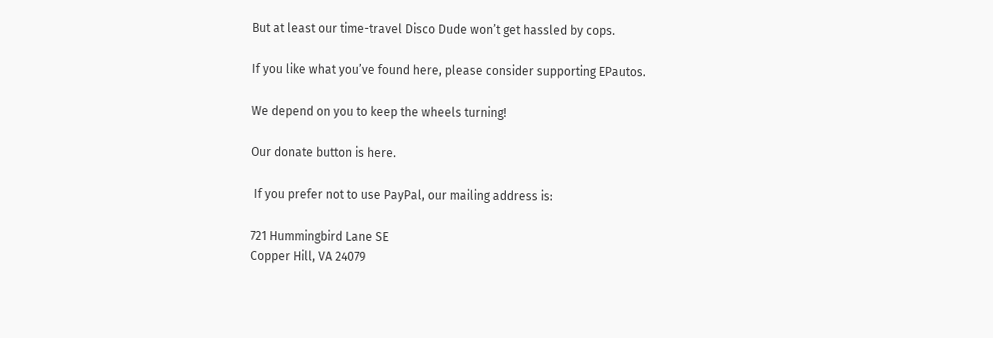But at least our time-travel Disco Dude won’t get hassled by cops.

If you like what you’ve found here, please consider supporting EPautos.

We depend on you to keep the wheels turning!

Our donate button is here.

 If you prefer not to use PayPal, our mailing address is:

721 Hummingbird Lane SE
Copper Hill, VA 24079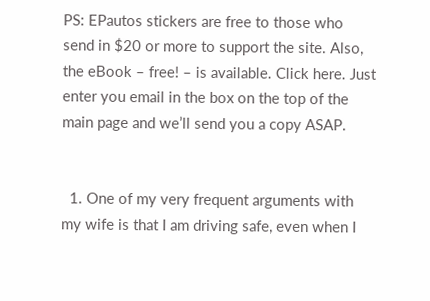PS: EPautos stickers are free to those who send in $20 or more to support the site. Also, the eBook – free! – is available. Click here. Just enter you email in the box on the top of the main page and we’ll send you a copy ASAP.


  1. One of my very frequent arguments with my wife is that I am driving safe, even when I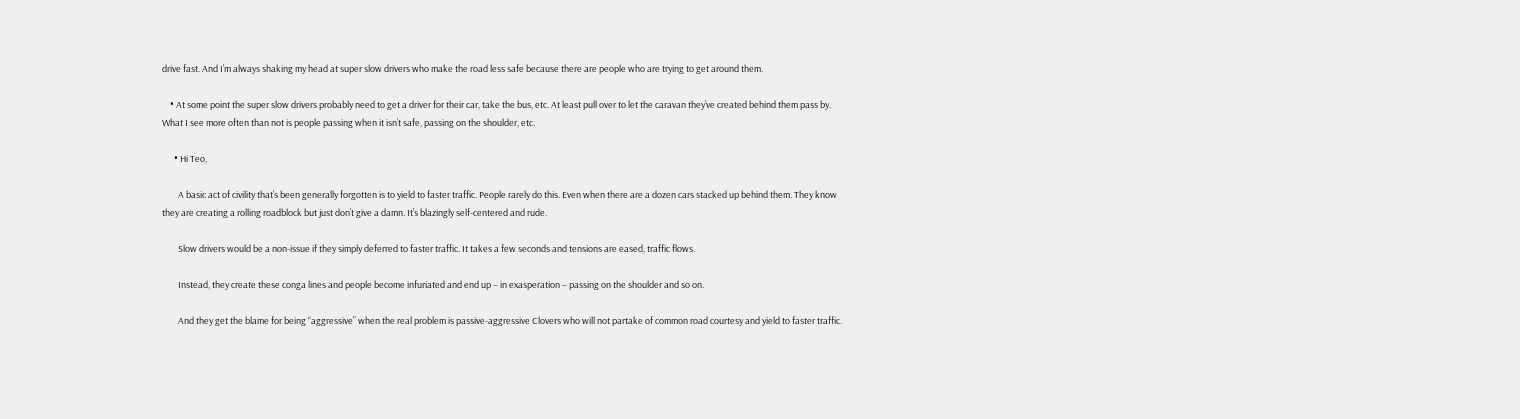drive fast. And I’m always shaking my head at super slow drivers who make the road less safe because there are people who are trying to get around them.

    • At some point the super slow drivers probably need to get a driver for their car, take the bus, etc. At least pull over to let the caravan they’ve created behind them pass by. What I see more often than not is people passing when it isn’t safe, passing on the shoulder, etc.

      • Hi Teo,

        A basic act of civility that’s been generally forgotten is to yield to faster traffic. People rarely do this. Even when there are a dozen cars stacked up behind them. They know they are creating a rolling roadblock but just don’t give a damn. It’s blazingly self-centered and rude.

        Slow drivers would be a non-issue if they simply deferred to faster traffic. It takes a few seconds and tensions are eased, traffic flows.

        Instead, they create these conga lines and people become infuriated and end up – in exasperation – passing on the shoulder and so on.

        And they get the blame for being “aggressive” when the real problem is passive-aggressive Clovers who will not partake of common road courtesy and yield to faster traffic.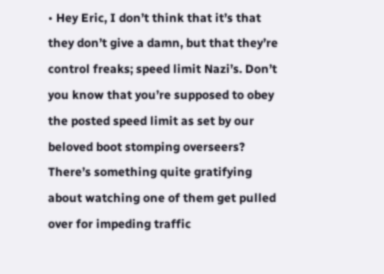• Hey Eric, I don’t think that it’s that they don’t give a damn, but that they’re control freaks; speed limit Nazi’s. Don’t you know that you’re supposed to obey the posted speed limit as set by our beloved boot stomping overseers? There’s something quite gratifying about watching one of them get pulled over for impeding traffic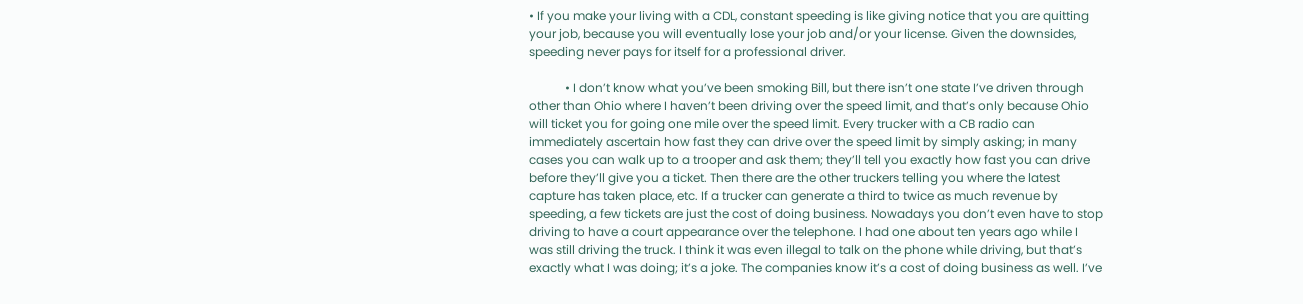• If you make your living with a CDL, constant speeding is like giving notice that you are quitting your job, because you will eventually lose your job and/or your license. Given the downsides, speeding never pays for itself for a professional driver.

            • I don’t know what you’ve been smoking Bill, but there isn’t one state I’ve driven through other than Ohio where I haven’t been driving over the speed limit, and that’s only because Ohio will ticket you for going one mile over the speed limit. Every trucker with a CB radio can immediately ascertain how fast they can drive over the speed limit by simply asking; in many cases you can walk up to a trooper and ask them; they’ll tell you exactly how fast you can drive before they’ll give you a ticket. Then there are the other truckers telling you where the latest capture has taken place, etc. If a trucker can generate a third to twice as much revenue by speeding, a few tickets are just the cost of doing business. Nowadays you don’t even have to stop driving to have a court appearance over the telephone. I had one about ten years ago while I was still driving the truck. I think it was even illegal to talk on the phone while driving, but that’s exactly what I was doing; it’s a joke. The companies know it’s a cost of doing business as well. I’ve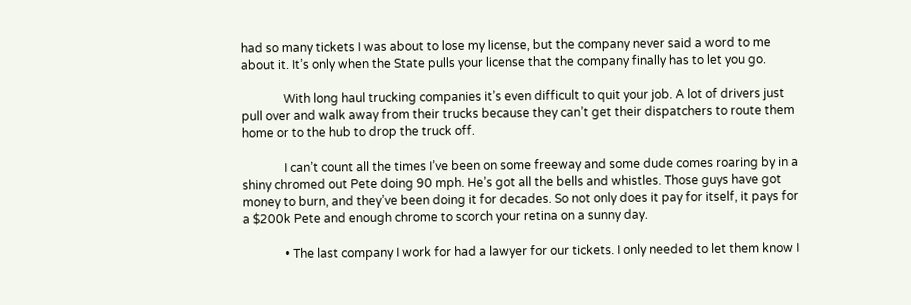had so many tickets I was about to lose my license, but the company never said a word to me about it. It’s only when the State pulls your license that the company finally has to let you go.

              With long haul trucking companies it’s even difficult to quit your job. A lot of drivers just pull over and walk away from their trucks because they can’t get their dispatchers to route them home or to the hub to drop the truck off.

              I can’t count all the times I’ve been on some freeway and some dude comes roaring by in a shiny chromed out Pete doing 90 mph. He’s got all the bells and whistles. Those guys have got money to burn, and they’ve been doing it for decades. So not only does it pay for itself, it pays for a $200k Pete and enough chrome to scorch your retina on a sunny day.

              • The last company I work for had a lawyer for our tickets. I only needed to let them know I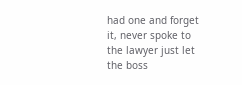had one and forget it, never spoke to the lawyer just let the boss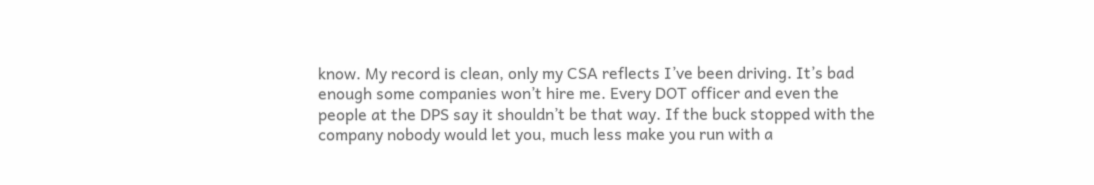know. My record is clean, only my CSA reflects I’ve been driving. It’s bad enough some companies won’t hire me. Every DOT officer and even the people at the DPS say it shouldn’t be that way. If the buck stopped with the company nobody would let you, much less make you run with a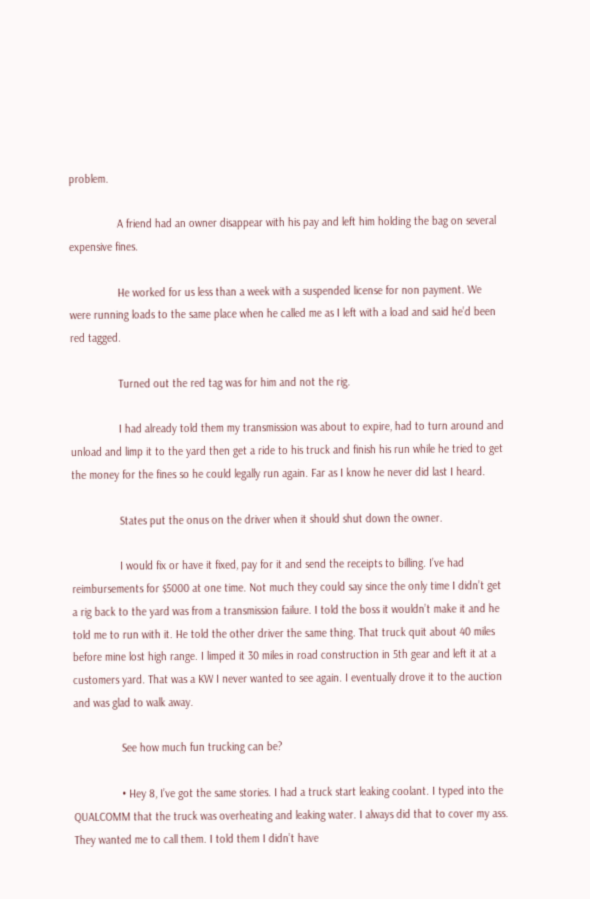problem.

                A friend had an owner disappear with his pay and left him holding the bag on several expensive fines.

                He worked for us less than a week with a suspended license for non payment. We were running loads to the same place when he called me as I left with a load and said he’d been red tagged.

                Turned out the red tag was for him and not the rig.

                I had already told them my transmission was about to expire, had to turn around and unload and limp it to the yard then get a ride to his truck and finish his run while he tried to get the money for the fines so he could legally run again. Far as I know he never did last I heard.

                States put the onus on the driver when it should shut down the owner.

                I would fix or have it fixed, pay for it and send the receipts to billing. I’ve had reimbursements for $5000 at one time. Not much they could say since the only time I didn’t get a rig back to the yard was from a transmission failure. I told the boss it wouldn’t make it and he told me to run with it. He told the other driver the same thing. That truck quit about 40 miles before mine lost high range. I limped it 30 miles in road construction in 5th gear and left it at a customers yard. That was a KW I never wanted to see again. I eventually drove it to the auction and was glad to walk away.

                See how much fun trucking can be?

                • Hey 8, I’ve got the same stories. I had a truck start leaking coolant. I typed into the QUALCOMM that the truck was overheating and leaking water. I always did that to cover my ass. They wanted me to call them. I told them I didn’t have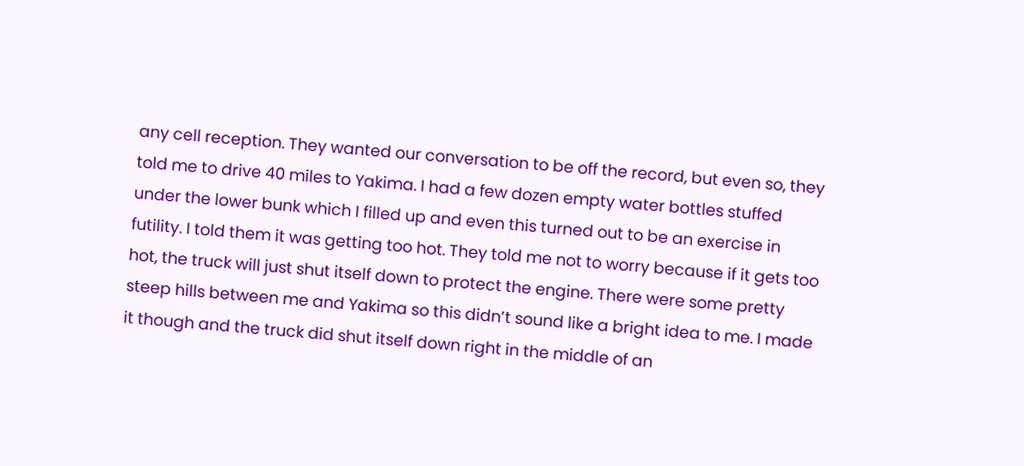any cell reception. They wanted our conversation to be off the record, but even so, they told me to drive 40 miles to Yakima. I had a few dozen empty water bottles stuffed under the lower bunk which I filled up and even this turned out to be an exercise in futility. I told them it was getting too hot. They told me not to worry because if it gets too hot, the truck will just shut itself down to protect the engine. There were some pretty steep hills between me and Yakima so this didn’t sound like a bright idea to me. I made it though and the truck did shut itself down right in the middle of an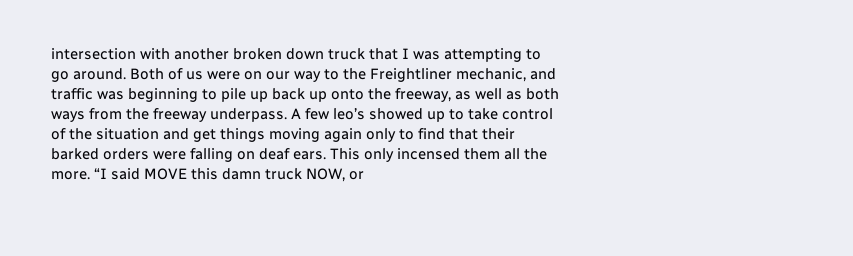intersection with another broken down truck that I was attempting to go around. Both of us were on our way to the Freightliner mechanic, and traffic was beginning to pile up back up onto the freeway, as well as both ways from the freeway underpass. A few leo’s showed up to take control of the situation and get things moving again only to find that their barked orders were falling on deaf ears. This only incensed them all the more. “I said MOVE this damn truck NOW, or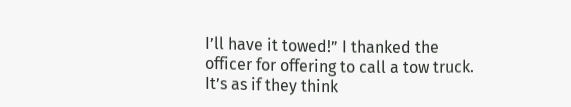I’ll have it towed!” I thanked the officer for offering to call a tow truck. It’s as if they think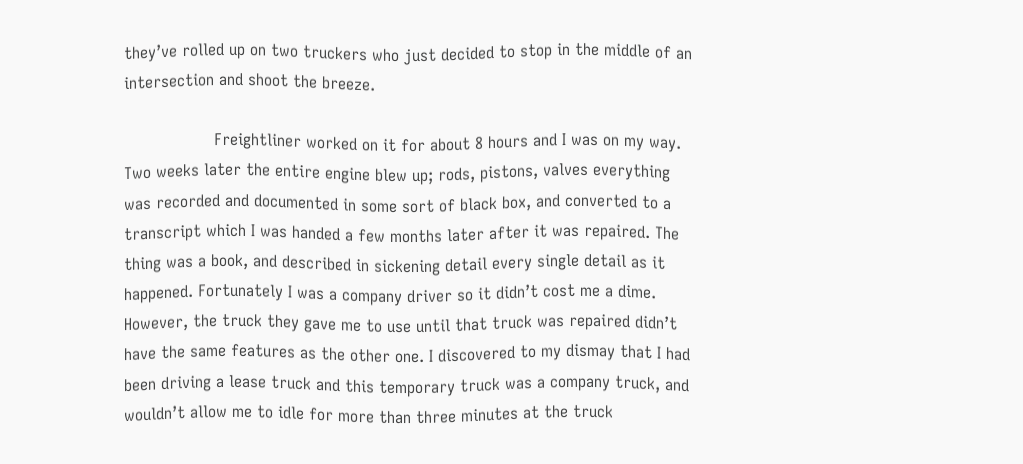they’ve rolled up on two truckers who just decided to stop in the middle of an intersection and shoot the breeze.

                  Freightliner worked on it for about 8 hours and I was on my way. Two weeks later the entire engine blew up; rods, pistons, valves everything was recorded and documented in some sort of black box, and converted to a transcript which I was handed a few months later after it was repaired. The thing was a book, and described in sickening detail every single detail as it happened. Fortunately I was a company driver so it didn’t cost me a dime. However, the truck they gave me to use until that truck was repaired didn’t have the same features as the other one. I discovered to my dismay that I had been driving a lease truck and this temporary truck was a company truck, and wouldn’t allow me to idle for more than three minutes at the truck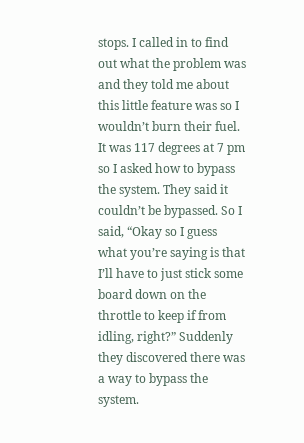stops. I called in to find out what the problem was and they told me about this little feature was so I wouldn’t burn their fuel. It was 117 degrees at 7 pm so I asked how to bypass the system. They said it couldn’t be bypassed. So I said, “Okay so I guess what you’re saying is that I’ll have to just stick some board down on the throttle to keep if from idling, right?” Suddenly they discovered there was a way to bypass the system.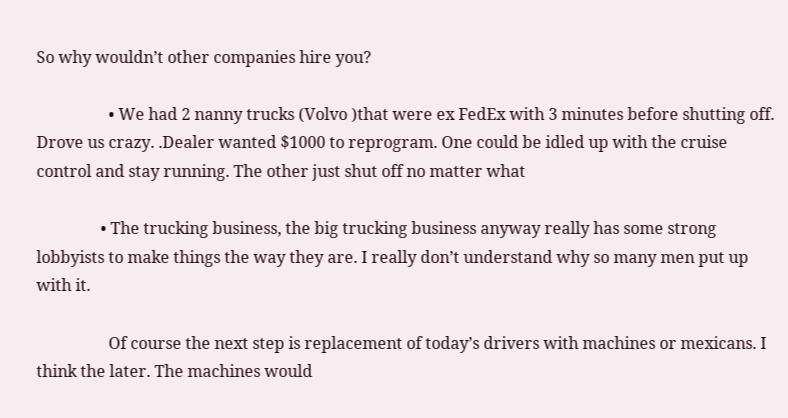So why wouldn’t other companies hire you?

                  • We had 2 nanny trucks (Volvo )that were ex FedEx with 3 minutes before shutting off. Drove us crazy. .Dealer wanted $1000 to reprogram. One could be idled up with the cruise control and stay running. The other just shut off no matter what

                • The trucking business, the big trucking business anyway really has some strong lobbyists to make things the way they are. I really don’t understand why so many men put up with it.

                  Of course the next step is replacement of today’s drivers with machines or mexicans. I think the later. The machines would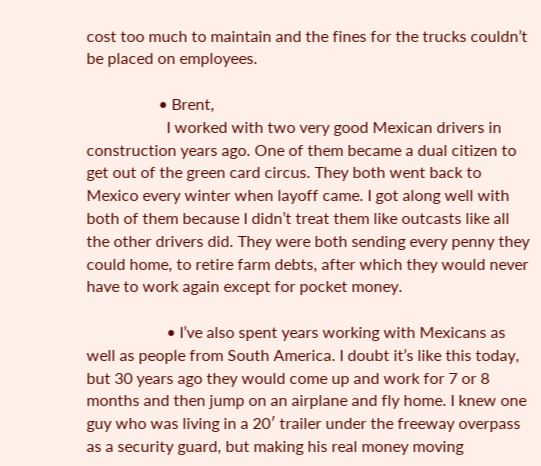cost too much to maintain and the fines for the trucks couldn’t be placed on employees.

                  • Brent,
                    I worked with two very good Mexican drivers in construction years ago. One of them became a dual citizen to get out of the green card circus. They both went back to Mexico every winter when layoff came. I got along well with both of them because I didn’t treat them like outcasts like all the other drivers did. They were both sending every penny they could home, to retire farm debts, after which they would never have to work again except for pocket money.

                    • I’ve also spent years working with Mexicans as well as people from South America. I doubt it’s like this today, but 30 years ago they would come up and work for 7 or 8 months and then jump on an airplane and fly home. I knew one guy who was living in a 20′ trailer under the freeway overpass as a security guard, but making his real money moving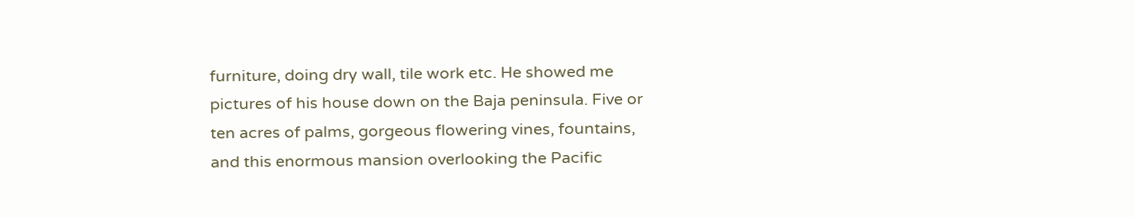furniture, doing dry wall, tile work etc. He showed me pictures of his house down on the Baja peninsula. Five or ten acres of palms, gorgeous flowering vines, fountains, and this enormous mansion overlooking the Pacific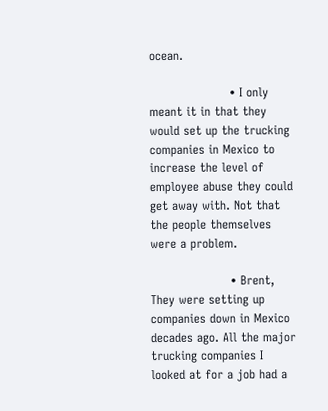ocean.

                    • I only meant it in that they would set up the trucking companies in Mexico to increase the level of employee abuse they could get away with. Not that the people themselves were a problem.

                    • Brent, They were setting up companies down in Mexico decades ago. All the major trucking companies I looked at for a job had a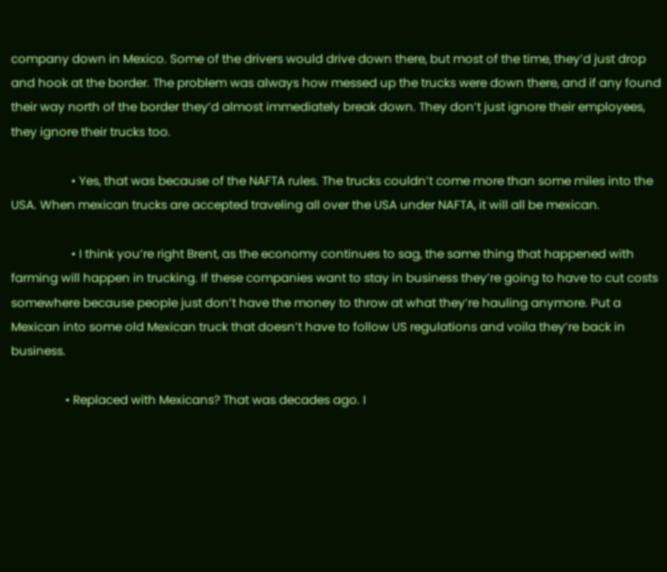company down in Mexico. Some of the drivers would drive down there, but most of the time, they’d just drop and hook at the border. The problem was always how messed up the trucks were down there, and if any found their way north of the border they’d almost immediately break down. They don’t just ignore their employees, they ignore their trucks too.

                    • Yes, that was because of the NAFTA rules. The trucks couldn’t come more than some miles into the USA. When mexican trucks are accepted traveling all over the USA under NAFTA, it will all be mexican.

                    • I think you’re right Brent, as the economy continues to sag, the same thing that happened with farming will happen in trucking. If these companies want to stay in business they’re going to have to cut costs somewhere because people just don’t have the money to throw at what they’re hauling anymore. Put a Mexican into some old Mexican truck that doesn’t have to follow US regulations and voila they’re back in business.

                  • Replaced with Mexicans? That was decades ago. I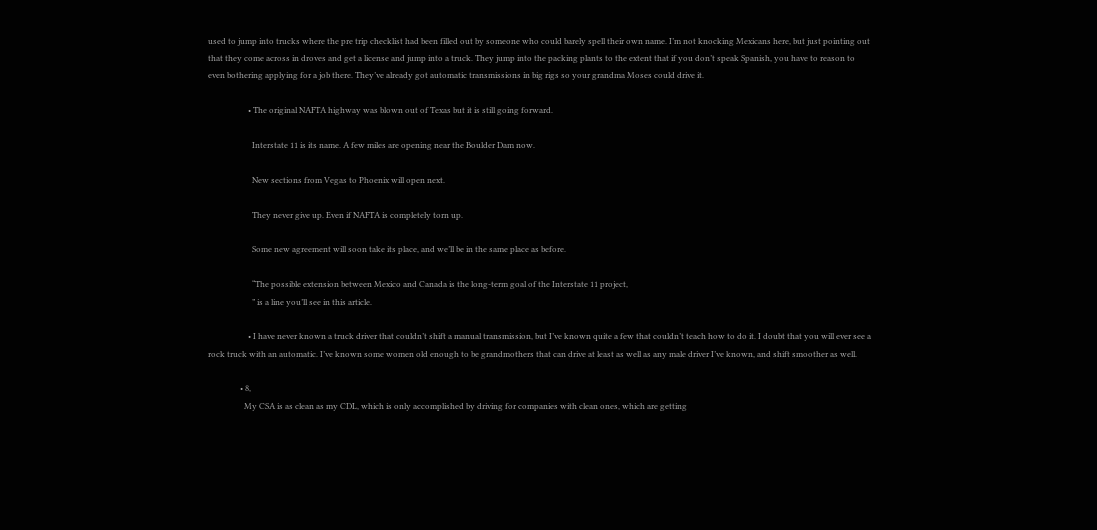used to jump into trucks where the pre trip checklist had been filled out by someone who could barely spell their own name. I’m not knocking Mexicans here, but just pointing out that they come across in droves and get a license and jump into a truck. They jump into the packing plants to the extent that if you don’t speak Spanish, you have to reason to even bothering applying for a job there. They’ve already got automatic transmissions in big rigs so your grandma Moses could drive it.

                    • The original NAFTA highway was blown out of Texas but it is still going forward.

                      Interstate 11 is its name. A few miles are opening near the Boulder Dam now.

                      New sections from Vegas to Phoenix will open next.

                      They never give up. Even if NAFTA is completely torn up.

                      Some new agreement will soon take its place, and we’ll be in the same place as before.

                      “The possible extension between Mexico and Canada is the long-term goal of the Interstate 11 project,
                      ” is a line you’ll see in this article.

                    • I have never known a truck driver that couldn’t shift a manual transmission, but I’ve known quite a few that couldn’t teach how to do it. I doubt that you will ever see a rock truck with an automatic. I’ve known some women old enough to be grandmothers that can drive at least as well as any male driver I’ve known, and shift smoother as well.

                • 8,
                  My CSA is as clean as my CDL, which is only accomplished by driving for companies with clean ones, which are getting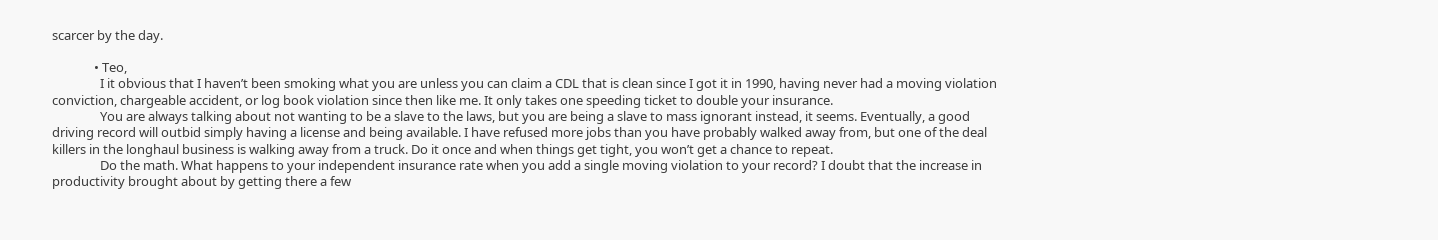scarcer by the day.

              • Teo,
                I it obvious that I haven’t been smoking what you are unless you can claim a CDL that is clean since I got it in 1990, having never had a moving violation conviction, chargeable accident, or log book violation since then like me. It only takes one speeding ticket to double your insurance.
                You are always talking about not wanting to be a slave to the laws, but you are being a slave to mass ignorant instead, it seems. Eventually, a good driving record will outbid simply having a license and being available. I have refused more jobs than you have probably walked away from, but one of the deal killers in the longhaul business is walking away from a truck. Do it once and when things get tight, you won’t get a chance to repeat.
                Do the math. What happens to your independent insurance rate when you add a single moving violation to your record? I doubt that the increase in productivity brought about by getting there a few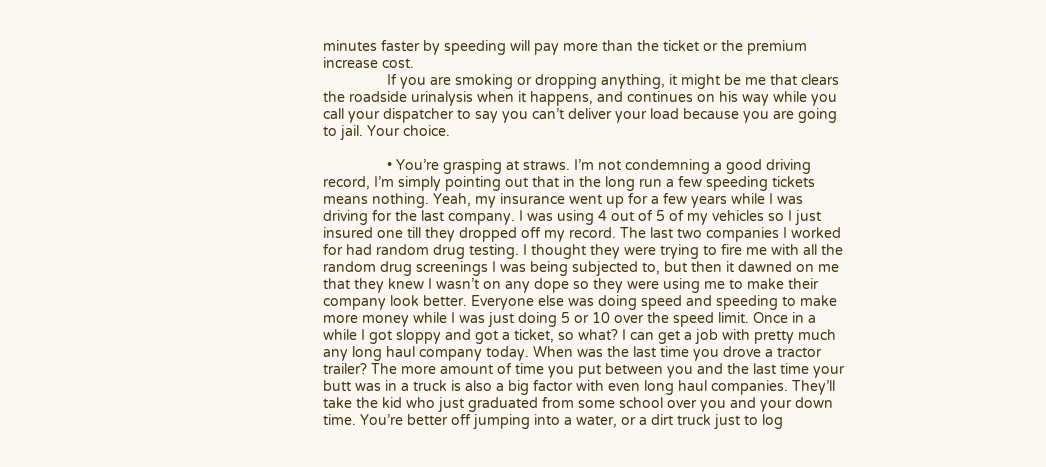minutes faster by speeding will pay more than the ticket or the premium increase cost.
                If you are smoking or dropping anything, it might be me that clears the roadside urinalysis when it happens, and continues on his way while you call your dispatcher to say you can’t deliver your load because you are going to jail. Your choice.

                • You’re grasping at straws. I’m not condemning a good driving record, I’m simply pointing out that in the long run a few speeding tickets means nothing. Yeah, my insurance went up for a few years while I was driving for the last company. I was using 4 out of 5 of my vehicles so I just insured one till they dropped off my record. The last two companies I worked for had random drug testing. I thought they were trying to fire me with all the random drug screenings I was being subjected to, but then it dawned on me that they knew I wasn’t on any dope so they were using me to make their company look better. Everyone else was doing speed and speeding to make more money while I was just doing 5 or 10 over the speed limit. Once in a while I got sloppy and got a ticket, so what? I can get a job with pretty much any long haul company today. When was the last time you drove a tractor trailer? The more amount of time you put between you and the last time your butt was in a truck is also a big factor with even long haul companies. They’ll take the kid who just graduated from some school over you and your down time. You’re better off jumping into a water, or a dirt truck just to log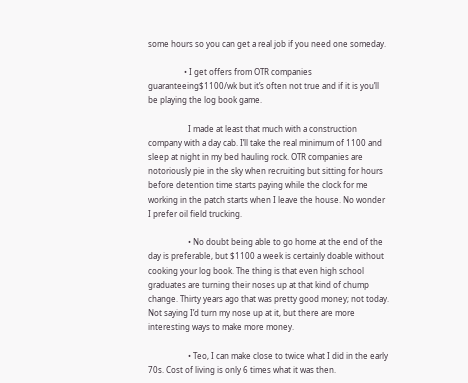some hours so you can get a real job if you need one someday.

                  • I get offers from OTR companies guaranteeing$1100/wk but it’s often not true and if it is you’ll be playing the log book game.

                    I made at least that much with a construction company with a day cab. I’ll take the real minimum of 1100 and sleep at night in my bed hauling rock. OTR companies are notoriously pie in the sky when recruiting but sitting for hours before detention time starts paying while the clock for me working in the patch starts when I leave the house. No wonder I prefer oil field trucking.

                    • No doubt being able to go home at the end of the day is preferable, but $1100 a week is certainly doable without cooking your log book. The thing is that even high school graduates are turning their noses up at that kind of chump change. Thirty years ago that was pretty good money; not today. Not saying I’d turn my nose up at it, but there are more interesting ways to make more money.

                    • Teo, I can make close to twice what I did in the early 70s. Cost of living is only 6 times what it was then.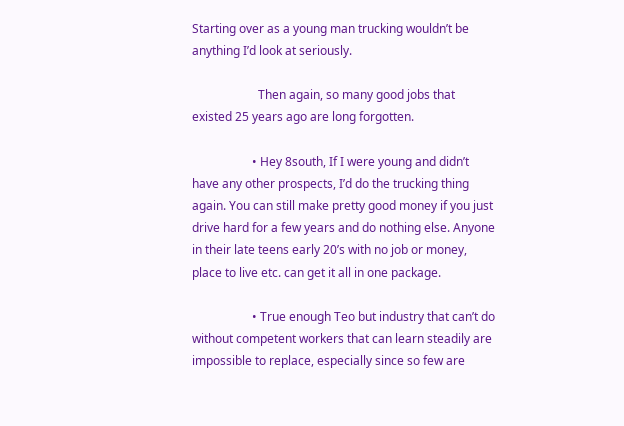Starting over as a young man trucking wouldn’t be anything I’d look at seriously.

                      Then again, so many good jobs that existed 25 years ago are long forgotten.

                    • Hey 8south, If I were young and didn’t have any other prospects, I’d do the trucking thing again. You can still make pretty good money if you just drive hard for a few years and do nothing else. Anyone in their late teens early 20’s with no job or money, place to live etc. can get it all in one package.

                    • True enough Teo but industry that can’t do without competent workers that can learn steadily are impossible to replace, especially since so few are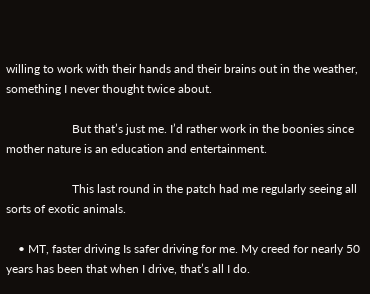willing to work with their hands and their brains out in the weather, something I never thought twice about.

                      But that’s just me. I’d rather work in the boonies since mother nature is an education and entertainment.

                      This last round in the patch had me regularly seeing all sorts of exotic animals.

    • MT, faster driving Is safer driving for me. My creed for nearly 50 years has been that when I drive, that’s all I do.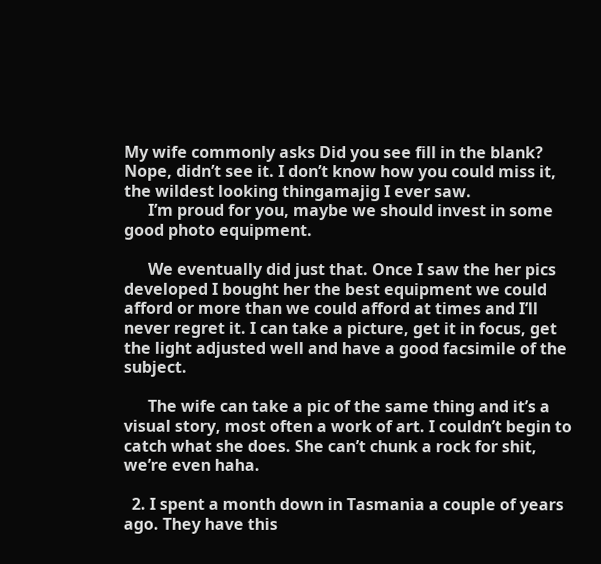My wife commonly asks Did you see fill in the blank? Nope, didn’t see it. I don’t know how you could miss it, the wildest looking thingamajig I ever saw.
      I’m proud for you, maybe we should invest in some good photo equipment.

      We eventually did just that. Once I saw the her pics developed I bought her the best equipment we could afford or more than we could afford at times and I’ll never regret it. I can take a picture, get it in focus, get the light adjusted well and have a good facsimile of the subject.

      The wife can take a pic of the same thing and it’s a visual story, most often a work of art. I couldn’t begin to catch what she does. She can’t chunk a rock for shit, we’re even haha.

  2. I spent a month down in Tasmania a couple of years ago. They have this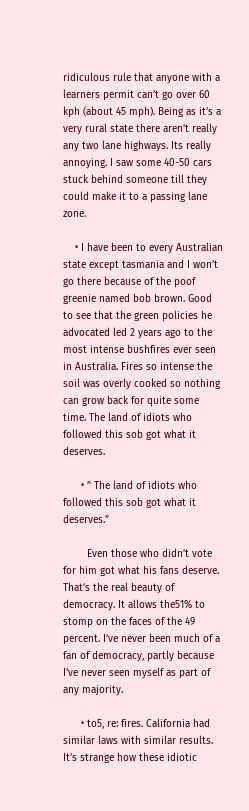ridiculous rule that anyone with a learners permit can’t go over 60 kph (about 45 mph). Being as it’s a very rural state there aren’t really any two lane highways. Its really annoying. I saw some 40-50 cars stuck behind someone till they could make it to a passing lane zone.

    • I have been to every Australian state except tasmania and I won’t go there because of the poof greenie named bob brown. Good to see that the green policies he advocated led 2 years ago to the most intense bushfires ever seen in Australia. Fires so intense the soil was overly cooked so nothing can grow back for quite some time. The land of idiots who followed this sob got what it deserves.

      • ” The land of idiots who followed this sob got what it deserves.”

        Even those who didn’t vote for him got what his fans deserve. That’s the real beauty of democracy. It allows the51% to stomp on the faces of the 49 percent. I’ve never been much of a fan of democracy, partly because I’ve never seen myself as part of any majority.

      • to5, re: fires. California had similar laws with similar results. It’s strange how these idiotic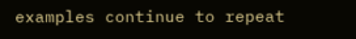examples continue to repeat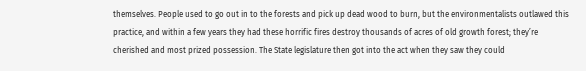themselves. People used to go out in to the forests and pick up dead wood to burn, but the environmentalists outlawed this practice, and within a few years they had these horrific fires destroy thousands of acres of old growth forest; they’re cherished and most prized possession. The State legislature then got into the act when they saw they could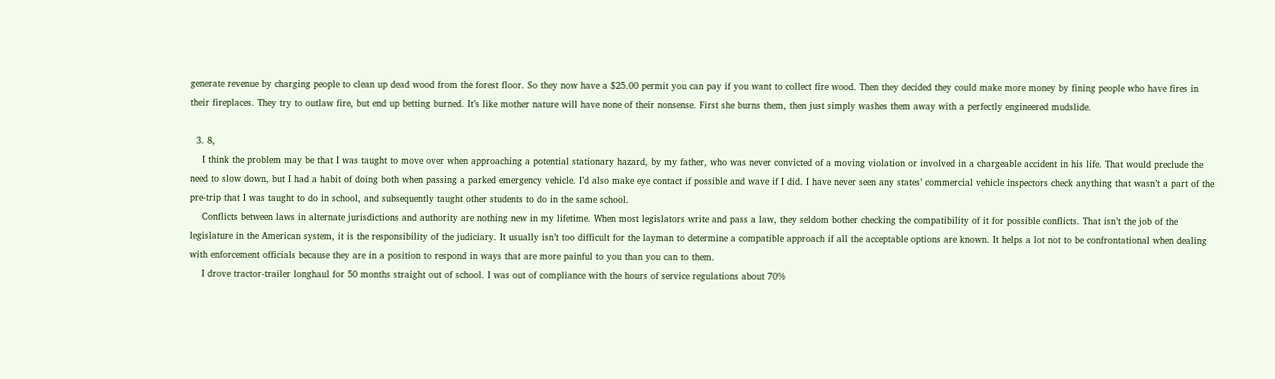generate revenue by charging people to clean up dead wood from the forest floor. So they now have a $25.00 permit you can pay if you want to collect fire wood. Then they decided they could make more money by fining people who have fires in their fireplaces. They try to outlaw fire, but end up betting burned. It’s like mother nature will have none of their nonsense. First she burns them, then just simply washes them away with a perfectly engineered mudslide.

  3. 8,
    I think the problem may be that I was taught to move over when approaching a potential stationary hazard, by my father, who was never convicted of a moving violation or involved in a chargeable accident in his life. That would preclude the need to slow down, but I had a habit of doing both when passing a parked emergency vehicle. I’d also make eye contact if possible and wave if I did. I have never seen any states’ commercial vehicle inspectors check anything that wasn’t a part of the pre-trip that I was taught to do in school, and subsequently taught other students to do in the same school.
    Conflicts between laws in alternate jurisdictions and authority are nothing new in my lifetime. When most legislators write and pass a law, they seldom bother checking the compatibility of it for possible conflicts. That isn’t the job of the legislature in the American system, it is the responsibility of the judiciary. It usually isn’t too difficult for the layman to determine a compatible approach if all the acceptable options are known. It helps a lot not to be confrontational when dealing with enforcement officials because they are in a position to respond in ways that are more painful to you than you can to them.
    I drove tractor-trailer longhaul for 50 months straight out of school. I was out of compliance with the hours of service regulations about 70%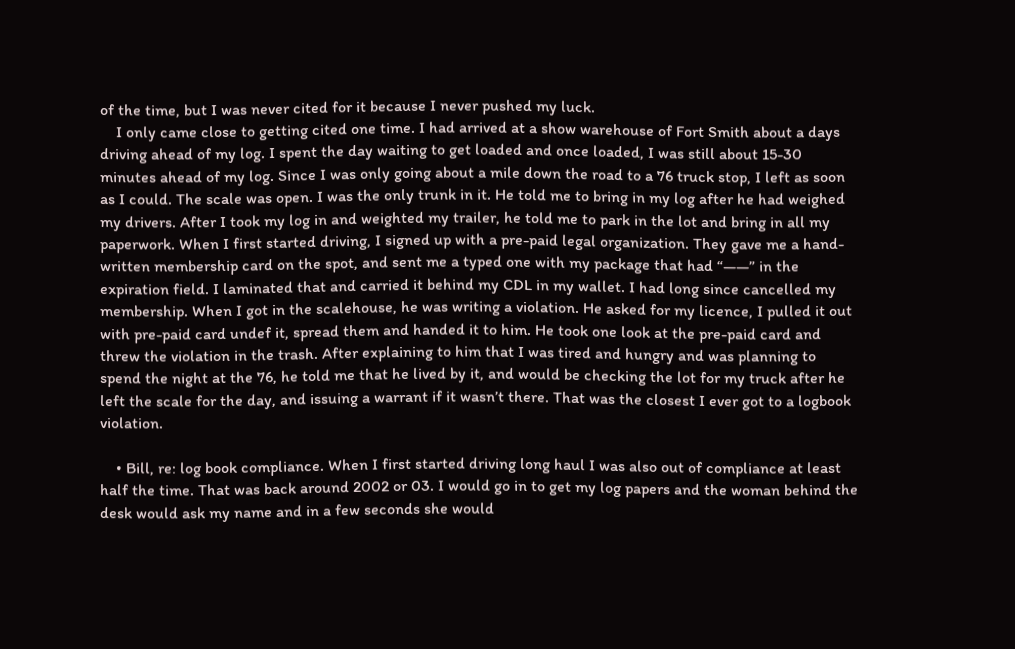of the time, but I was never cited for it because I never pushed my luck.
    I only came close to getting cited one time. I had arrived at a show warehouse of Fort Smith about a days driving ahead of my log. I spent the day waiting to get loaded and once loaded, I was still about 15-30 minutes ahead of my log. Since I was only going about a mile down the road to a 76 truck stop, I left as soon as I could. The scale was open. I was the only trunk in it. He told me to bring in my log after he had weighed my drivers. After I took my log in and weighted my trailer, he told me to park in the lot and bring in all my paperwork. When I first started driving, I signed up with a pre-paid legal organization. They gave me a hand-written membership card on the spot, and sent me a typed one with my package that had “——” in the expiration field. I laminated that and carried it behind my CDL in my wallet. I had long since cancelled my membership. When I got in the scalehouse, he was writing a violation. He asked for my licence, I pulled it out with pre-paid card undef it, spread them and handed it to him. He took one look at the pre-paid card and threw the violation in the trash. After explaining to him that I was tired and hungry and was planning to spend the night at the 76, he told me that he lived by it, and would be checking the lot for my truck after he left the scale for the day, and issuing a warrant if it wasn’t there. That was the closest I ever got to a logbook violation.

    • Bill, re: log book compliance. When I first started driving long haul I was also out of compliance at least half the time. That was back around 2002 or 03. I would go in to get my log papers and the woman behind the desk would ask my name and in a few seconds she would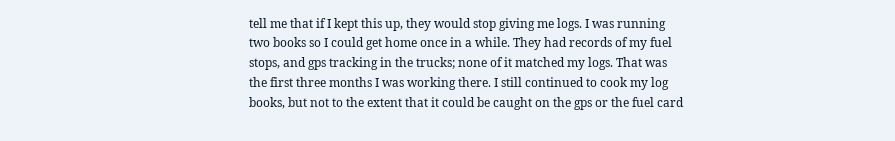tell me that if I kept this up, they would stop giving me logs. I was running two books so I could get home once in a while. They had records of my fuel stops, and gps tracking in the trucks; none of it matched my logs. That was the first three months I was working there. I still continued to cook my log books, but not to the extent that it could be caught on the gps or the fuel card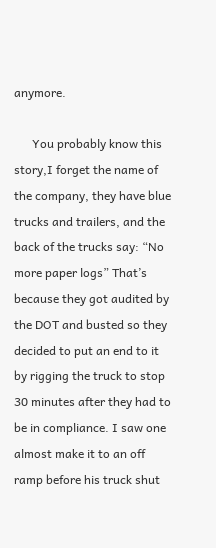anymore.

      You probably know this story,I forget the name of the company, they have blue trucks and trailers, and the back of the trucks say: “No more paper logs” That’s because they got audited by the DOT and busted so they decided to put an end to it by rigging the truck to stop 30 minutes after they had to be in compliance. I saw one almost make it to an off ramp before his truck shut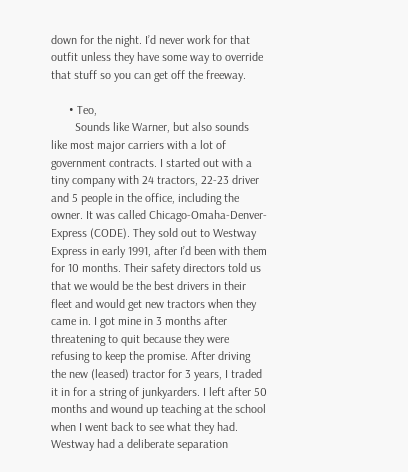down for the night. I’d never work for that outfit unless they have some way to override that stuff so you can get off the freeway.

      • Teo,
        Sounds like Warner, but also sounds like most major carriers with a lot of government contracts. I started out with a tiny company with 24 tractors, 22-23 driver and 5 people in the office, including the owner. It was called Chicago-Omaha-Denver-Express (CODE). They sold out to Westway Express in early 1991, after I’d been with them for 10 months. Their safety directors told us that we would be the best drivers in their fleet and would get new tractors when they came in. I got mine in 3 months after threatening to quit because they were refusing to keep the promise. After driving the new (leased) tractor for 3 years, I traded it in for a string of junkyarders. I left after 50 months and wound up teaching at the school when I went back to see what they had. Westway had a deliberate separation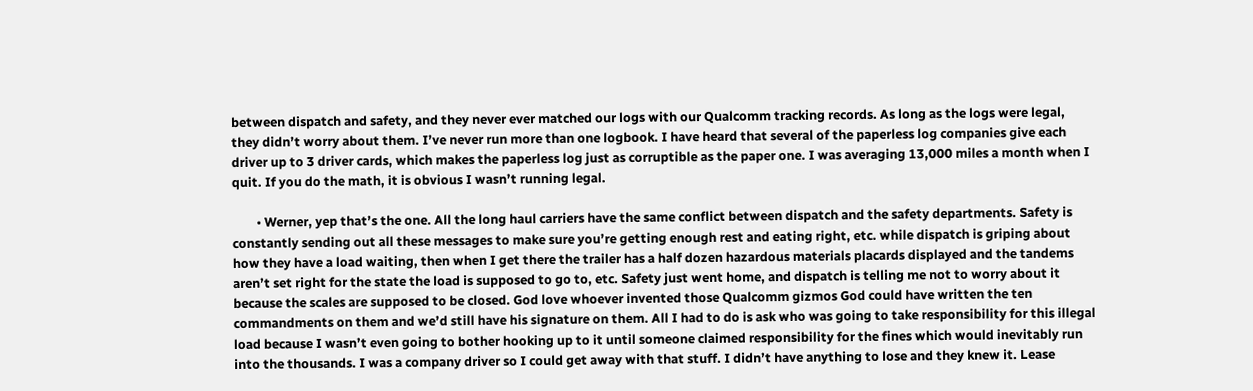between dispatch and safety, and they never ever matched our logs with our Qualcomm tracking records. As long as the logs were legal, they didn’t worry about them. I’ve never run more than one logbook. I have heard that several of the paperless log companies give each driver up to 3 driver cards, which makes the paperless log just as corruptible as the paper one. I was averaging 13,000 miles a month when I quit. If you do the math, it is obvious I wasn’t running legal.

        • Werner, yep that’s the one. All the long haul carriers have the same conflict between dispatch and the safety departments. Safety is constantly sending out all these messages to make sure you’re getting enough rest and eating right, etc. while dispatch is griping about how they have a load waiting, then when I get there the trailer has a half dozen hazardous materials placards displayed and the tandems aren’t set right for the state the load is supposed to go to, etc. Safety just went home, and dispatch is telling me not to worry about it because the scales are supposed to be closed. God love whoever invented those Qualcomm gizmos God could have written the ten commandments on them and we’d still have his signature on them. All I had to do is ask who was going to take responsibility for this illegal load because I wasn’t even going to bother hooking up to it until someone claimed responsibility for the fines which would inevitably run into the thousands. I was a company driver so I could get away with that stuff. I didn’t have anything to lose and they knew it. Lease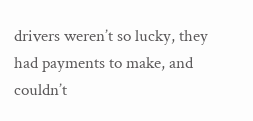drivers weren’t so lucky, they had payments to make, and couldn’t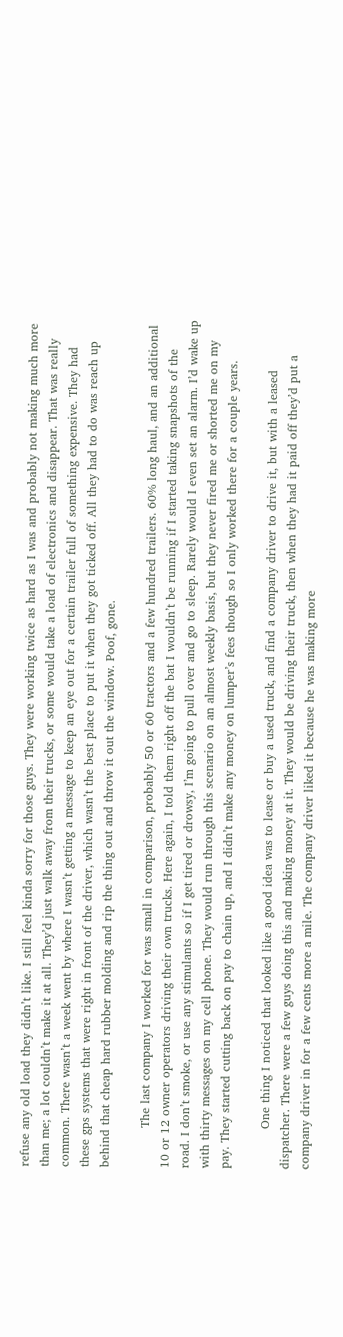refuse any old load they didn’t like. I still feel kinda sorry for those guys. They were working twice as hard as I was and probably not making much more than me; a lot couldn’t make it at all. They’d just walk away from their trucks, or some would take a load of electronics and disappear. That was really common. There wasn’t a week went by where I wasn’t getting a message to keep an eye out for a certain trailer full of something expensive. They had these gps systems that were right in front of the driver, which wasn’t the best place to put it when they got ticked off. All they had to do was reach up behind that cheap hard rubber molding and rip the thing out and throw it out the window. Poof, gone.

          The last company I worked for was small in comparison, probably 50 or 60 tractors and a few hundred trailers. 60% long haul, and an additional 10 or 12 owner operators driving their own trucks. Here again, I told them right off the bat I wouldn’t be running if I started taking snapshots of the road. I don’t smoke, or use any stimulants so if I get tired or drowsy, I’m going to pull over and go to sleep. Rarely would I even set an alarm. I’d wake up with thirty messages on my cell phone. They would run through this scenario on an almost weekly basis, but they never fired me or shorted me on my pay. They started cutting back on pay to chain up, and I didn’t make any money on lumper’s fees though so I only worked there for a couple years.

          One thing I noticed that looked like a good idea was to lease or buy a used truck, and find a company driver to drive it, but with a leased dispatcher. There were a few guys doing this and making money at it. They would be driving their truck, then when they had it paid off they’d put a company driver in for a few cents more a mile. The company driver liked it because he was making more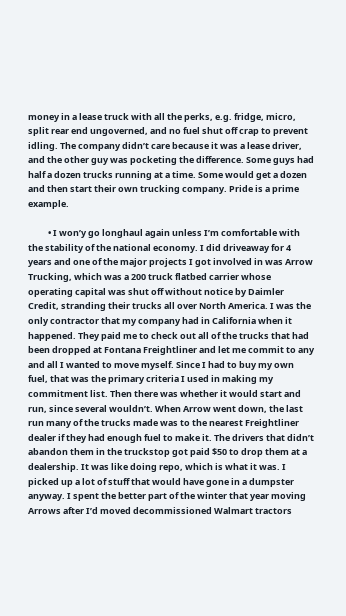money in a lease truck with all the perks, e.g. fridge, micro, split rear end ungoverned, and no fuel shut off crap to prevent idling. The company didn’t care because it was a lease driver, and the other guy was pocketing the difference. Some guys had half a dozen trucks running at a time. Some would get a dozen and then start their own trucking company. Pride is a prime example.

          • I won’y go longhaul again unless I’m comfortable with the stability of the national economy. I did driveaway for 4 years and one of the major projects I got involved in was Arrow Trucking, which was a 200 truck flatbed carrier whose operating capital was shut off without notice by Daimler Credit, stranding their trucks all over North America. I was the only contractor that my company had in California when it happened. They paid me to check out all of the trucks that had been dropped at Fontana Freightliner and let me commit to any and all I wanted to move myself. Since I had to buy my own fuel, that was the primary criteria I used in making my commitment list. Then there was whether it would start and run, since several wouldn’t. When Arrow went down, the last run many of the trucks made was to the nearest Freightliner dealer if they had enough fuel to make it. The drivers that didn’t abandon them in the truckstop got paid $50 to drop them at a dealership. It was like doing repo, which is what it was. I picked up a lot of stuff that would have gone in a dumpster anyway. I spent the better part of the winter that year moving Arrows after I’d moved decommissioned Walmart tractors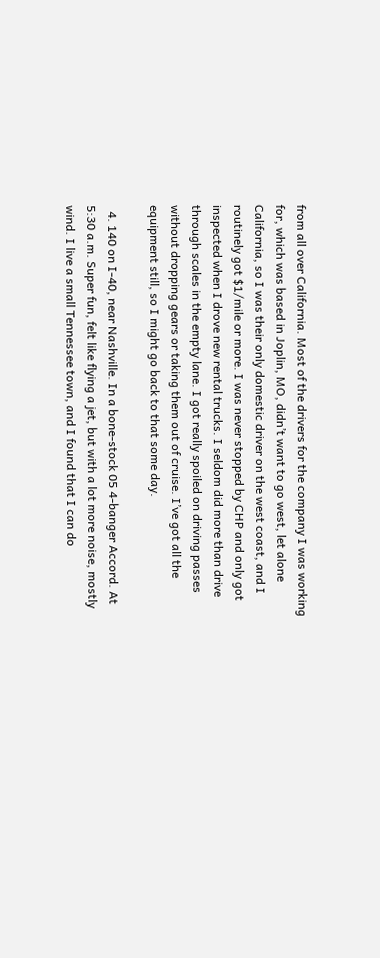from all over California. Most of the drivers for the company I was working for, which was based in Joplin, MO, didn’t want to go west, let alone California, so I was their only domestic driver on the west coast, and I routinely got $1/mile or more. I was never stopped by CHP and only got inspected when I drove new rental trucks. I seldom did more than drive through scales in the empty lane. I got really spoiled on driving passes without dropping gears or taking them out of cruise. I’ve got all the equipment still, so I might go back to that some day.

  4. 140 on I-40, near Nashville. In a bone-stock 05 4-banger Accord. At 5:30 a.m. Super fun, felt like flying a jet, but with a lot more noise, mostly wind. I live a small Tennessee town, and I found that I can do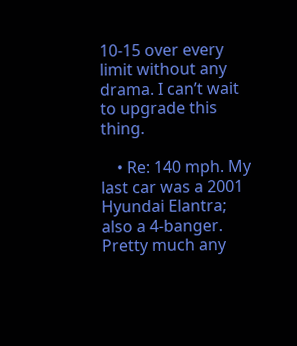10-15 over every limit without any drama. I can’t wait to upgrade this thing.

    • Re: 140 mph. My last car was a 2001 Hyundai Elantra; also a 4-banger. Pretty much any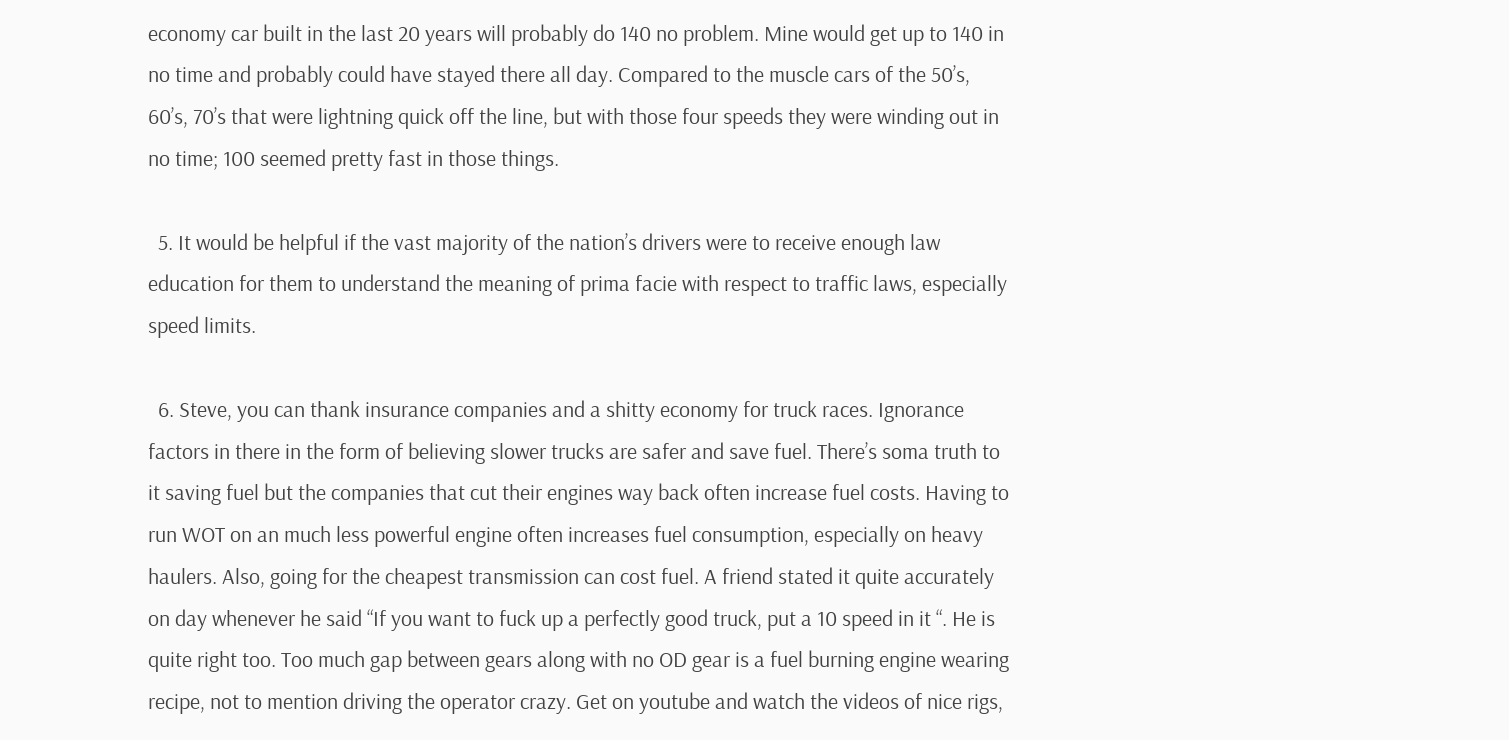economy car built in the last 20 years will probably do 140 no problem. Mine would get up to 140 in no time and probably could have stayed there all day. Compared to the muscle cars of the 50’s, 60’s, 70’s that were lightning quick off the line, but with those four speeds they were winding out in no time; 100 seemed pretty fast in those things.

  5. It would be helpful if the vast majority of the nation’s drivers were to receive enough law education for them to understand the meaning of prima facie with respect to traffic laws, especially speed limits.

  6. Steve, you can thank insurance companies and a shitty economy for truck races. Ignorance factors in there in the form of believing slower trucks are safer and save fuel. There’s soma truth to it saving fuel but the companies that cut their engines way back often increase fuel costs. Having to run WOT on an much less powerful engine often increases fuel consumption, especially on heavy haulers. Also, going for the cheapest transmission can cost fuel. A friend stated it quite accurately on day whenever he said “If you want to fuck up a perfectly good truck, put a 10 speed in it “. He is quite right too. Too much gap between gears along with no OD gear is a fuel burning engine wearing recipe, not to mention driving the operator crazy. Get on youtube and watch the videos of nice rigs,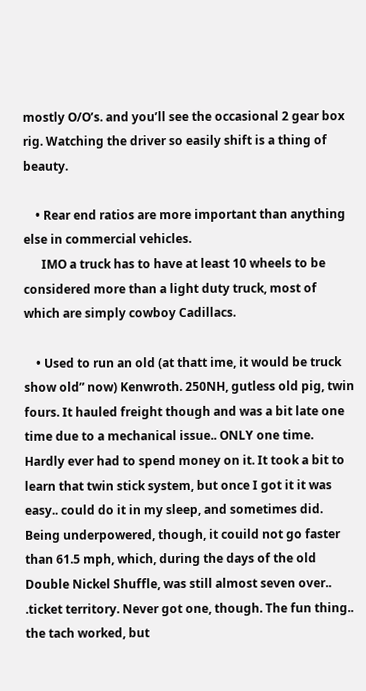mostly O/O’s. and you’ll see the occasional 2 gear box rig. Watching the driver so easily shift is a thing of beauty.

    • Rear end ratios are more important than anything else in commercial vehicles.
      IMO a truck has to have at least 10 wheels to be considered more than a light duty truck, most of which are simply cowboy Cadillacs.

    • Used to run an old (at thatt ime, it would be truck show old” now) Kenwroth. 250NH, gutless old pig, twin fours. It hauled freight though and was a bit late one time due to a mechanical issue.. ONLY one time. Hardly ever had to spend money on it. It took a bit to learn that twin stick system, but once I got it it was easy.. could do it in my sleep, and sometimes did. Being underpowered, though, it couild not go faster than 61.5 mph, which, during the days of the old Double Nickel Shuffle, was still almost seven over.. .ticket territory. Never got one, though. The fun thing.. the tach worked, but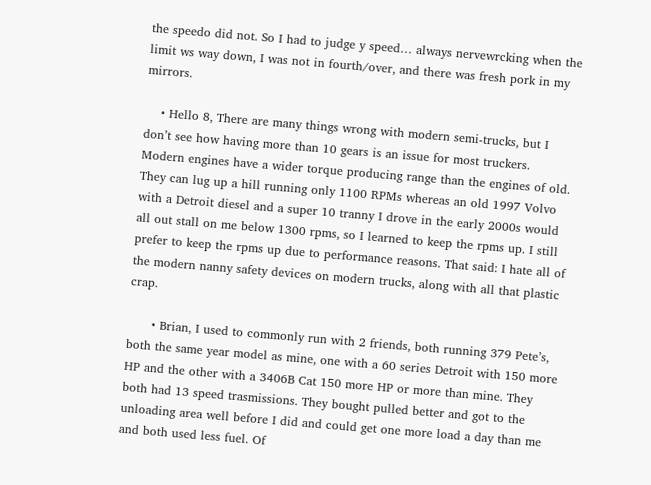the speedo did not. So I had to judge y speed… always nervewrcking when the limit ws way down, I was not in fourth/over, and there was fresh pork in my mirrors.

    • Hello 8, There are many things wrong with modern semi-trucks, but I don’t see how having more than 10 gears is an issue for most truckers. Modern engines have a wider torque producing range than the engines of old. They can lug up a hill running only 1100 RPMs whereas an old 1997 Volvo with a Detroit diesel and a super 10 tranny I drove in the early 2000s would all out stall on me below 1300 rpms, so I learned to keep the rpms up. I still prefer to keep the rpms up due to performance reasons. That said: I hate all of the modern nanny safety devices on modern trucks, along with all that plastic crap.

      • Brian, I used to commonly run with 2 friends, both running 379 Pete’s, both the same year model as mine, one with a 60 series Detroit with 150 more HP and the other with a 3406B Cat 150 more HP or more than mine. They both had 13 speed trasmissions. They bought pulled better and got to the unloading area well before I did and could get one more load a day than me and both used less fuel. Of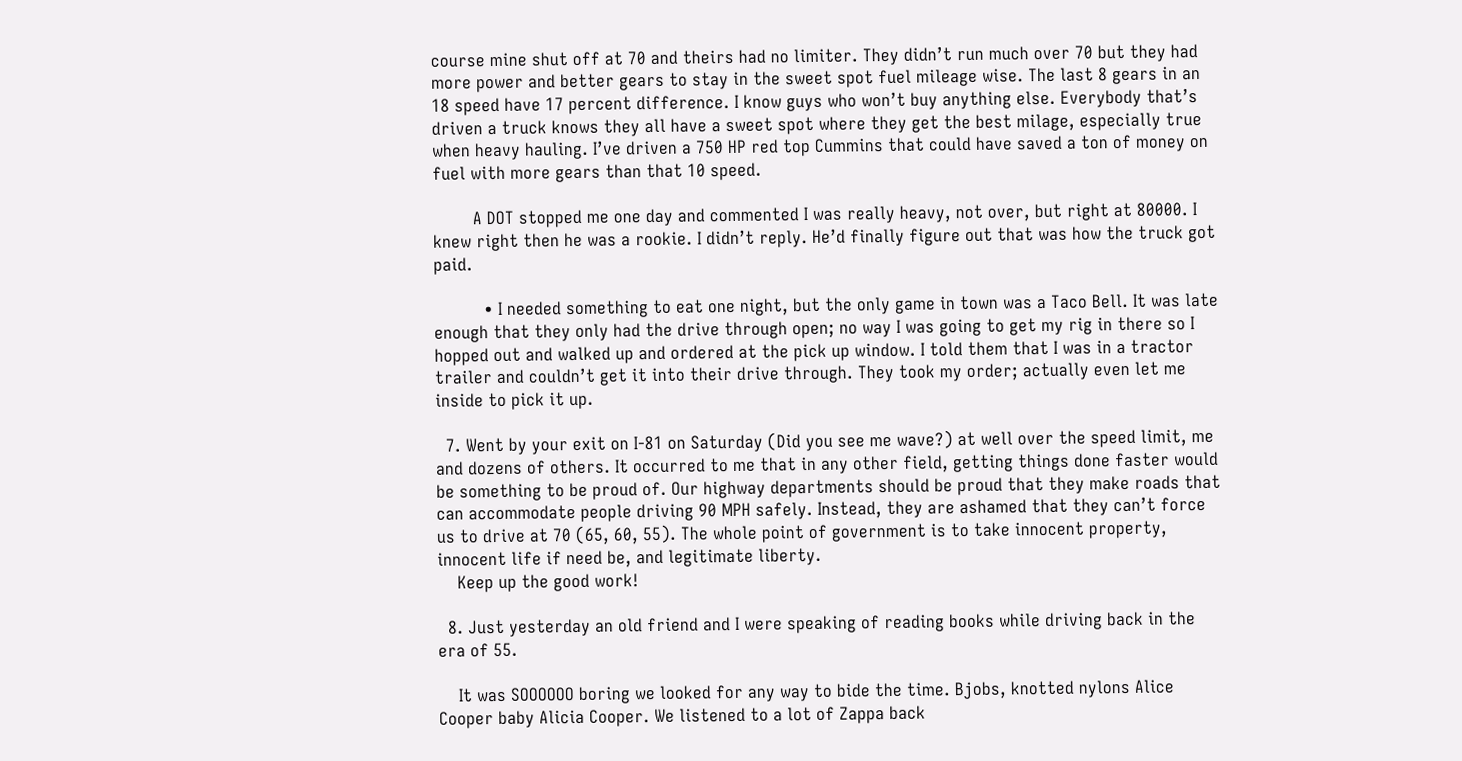course mine shut off at 70 and theirs had no limiter. They didn’t run much over 70 but they had more power and better gears to stay in the sweet spot fuel mileage wise. The last 8 gears in an 18 speed have 17 percent difference. I know guys who won’t buy anything else. Everybody that’s driven a truck knows they all have a sweet spot where they get the best milage, especially true when heavy hauling. I’ve driven a 750 HP red top Cummins that could have saved a ton of money on fuel with more gears than that 10 speed.

        A DOT stopped me one day and commented I was really heavy, not over, but right at 80000. I knew right then he was a rookie. I didn’t reply. He’d finally figure out that was how the truck got paid.

          • I needed something to eat one night, but the only game in town was a Taco Bell. It was late enough that they only had the drive through open; no way I was going to get my rig in there so I hopped out and walked up and ordered at the pick up window. I told them that I was in a tractor trailer and couldn’t get it into their drive through. They took my order; actually even let me inside to pick it up.

  7. Went by your exit on I-81 on Saturday (Did you see me wave?) at well over the speed limit, me and dozens of others. It occurred to me that in any other field, getting things done faster would be something to be proud of. Our highway departments should be proud that they make roads that can accommodate people driving 90 MPH safely. Instead, they are ashamed that they can’t force us to drive at 70 (65, 60, 55). The whole point of government is to take innocent property, innocent life if need be, and legitimate liberty.
    Keep up the good work!

  8. Just yesterday an old friend and I were speaking of reading books while driving back in the era of 55.

    It was SOOOOOO boring we looked for any way to bide the time. Bjobs, knotted nylons Alice Cooper baby Alicia Cooper. We listened to a lot of Zappa back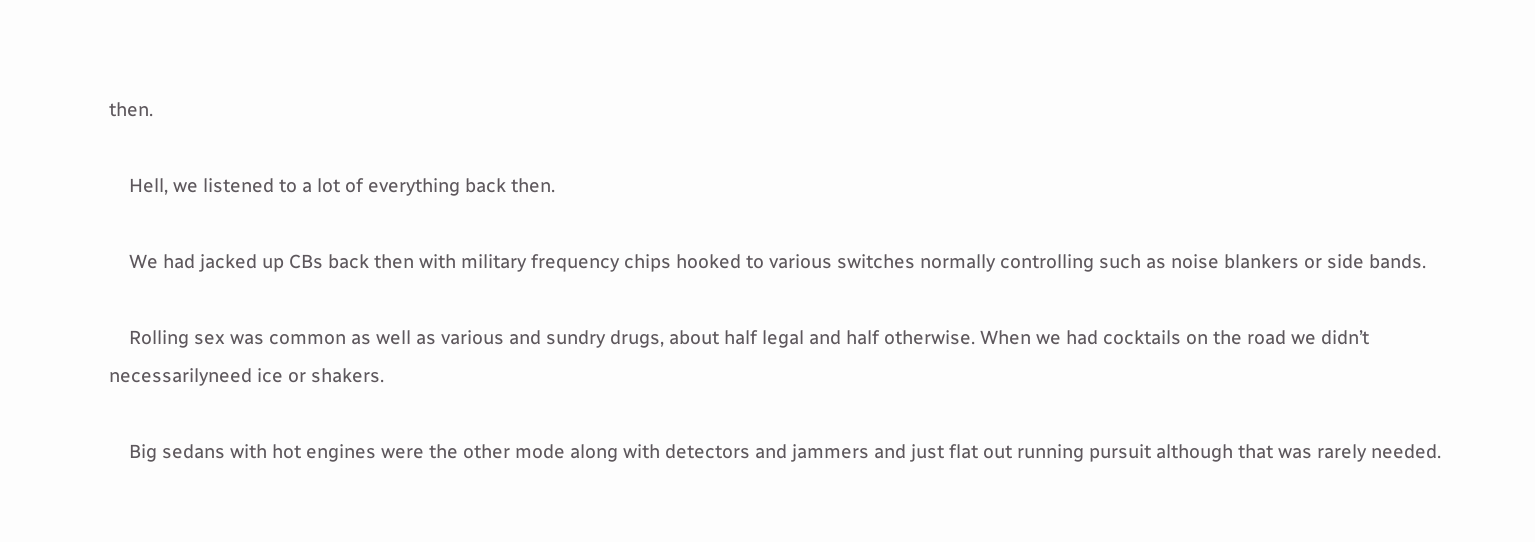then.

    Hell, we listened to a lot of everything back then.

    We had jacked up CBs back then with military frequency chips hooked to various switches normally controlling such as noise blankers or side bands.

    Rolling sex was common as well as various and sundry drugs, about half legal and half otherwise. When we had cocktails on the road we didn’t necessarilyneed ice or shakers.

    Big sedans with hot engines were the other mode along with detectors and jammers and just flat out running pursuit although that was rarely needed.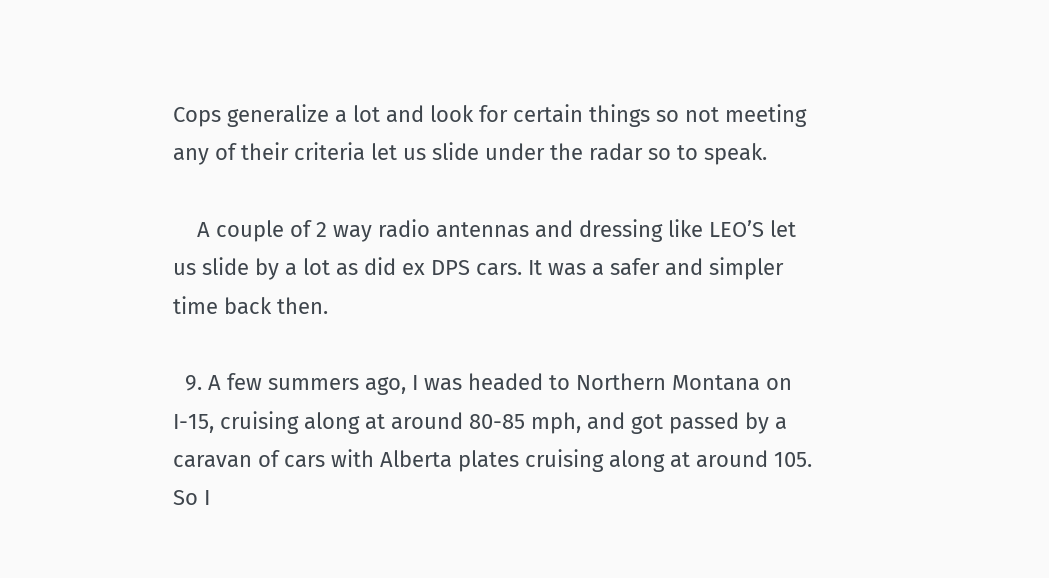Cops generalize a lot and look for certain things so not meeting any of their criteria let us slide under the radar so to speak.

    A couple of 2 way radio antennas and dressing like LEO’S let us slide by a lot as did ex DPS cars. It was a safer and simpler time back then.

  9. A few summers ago, I was headed to Northern Montana on I-15, cruising along at around 80-85 mph, and got passed by a caravan of cars with Alberta plates cruising along at around 105. So I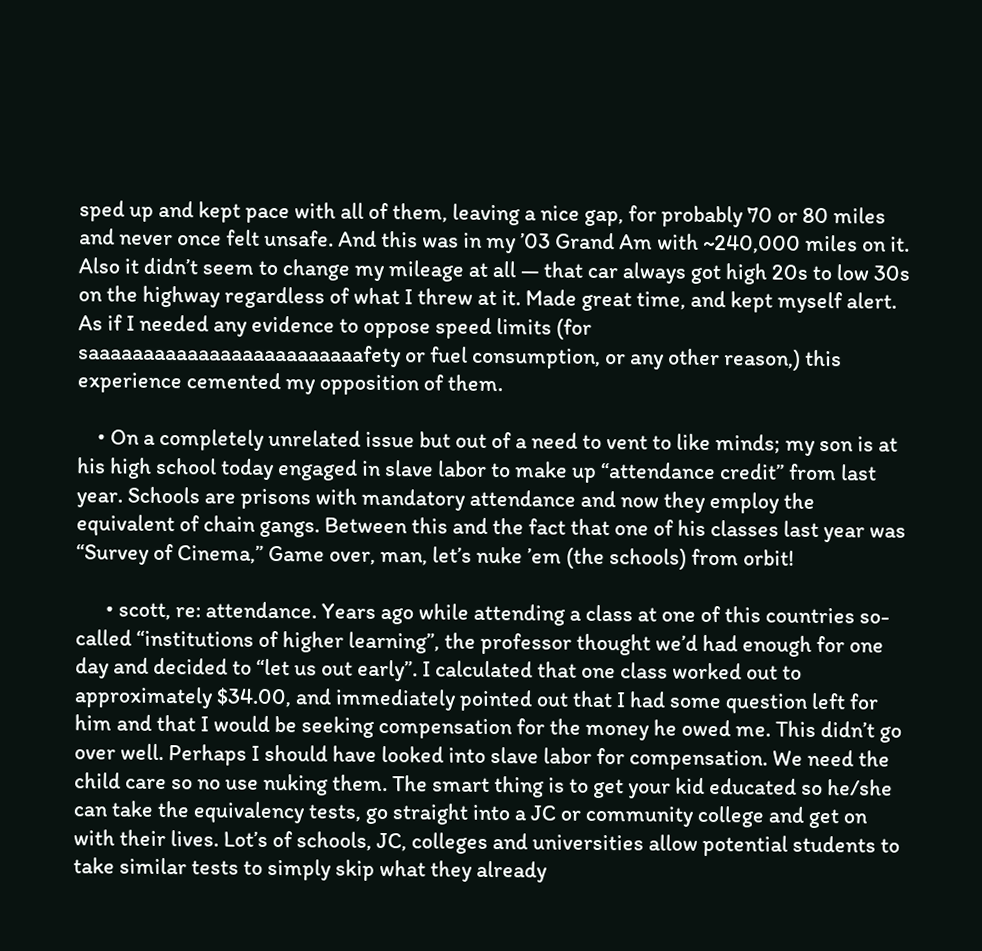sped up and kept pace with all of them, leaving a nice gap, for probably 70 or 80 miles and never once felt unsafe. And this was in my ’03 Grand Am with ~240,000 miles on it. Also it didn’t seem to change my mileage at all — that car always got high 20s to low 30s on the highway regardless of what I threw at it. Made great time, and kept myself alert. As if I needed any evidence to oppose speed limits (for saaaaaaaaaaaaaaaaaaaaaaaaafety or fuel consumption, or any other reason,) this experience cemented my opposition of them.

    • On a completely unrelated issue but out of a need to vent to like minds; my son is at his high school today engaged in slave labor to make up “attendance credit” from last year. Schools are prisons with mandatory attendance and now they employ the equivalent of chain gangs. Between this and the fact that one of his classes last year was “Survey of Cinema,” Game over, man, let’s nuke ’em (the schools) from orbit!

      • scott, re: attendance. Years ago while attending a class at one of this countries so-called “institutions of higher learning”, the professor thought we’d had enough for one day and decided to “let us out early”. I calculated that one class worked out to approximately $34.00, and immediately pointed out that I had some question left for him and that I would be seeking compensation for the money he owed me. This didn’t go over well. Perhaps I should have looked into slave labor for compensation. We need the child care so no use nuking them. The smart thing is to get your kid educated so he/she can take the equivalency tests, go straight into a JC or community college and get on with their lives. Lot’s of schools, JC, colleges and universities allow potential students to take similar tests to simply skip what they already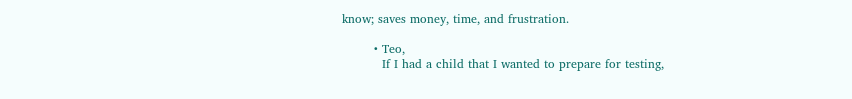know; saves money, time, and frustration.

        • Teo,
          If I had a child that I wanted to prepare for testing,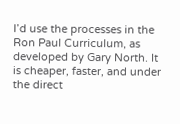I’d use the processes in the Ron Paul Curriculum, as developed by Gary North. It is cheaper, faster, and under the direct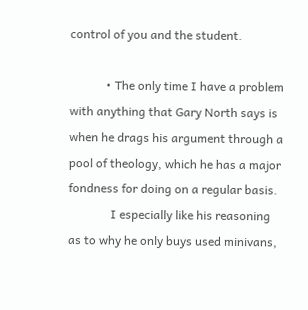control of you and the student.

            • The only time I have a problem with anything that Gary North says is when he drags his argument through a pool of theology, which he has a major fondness for doing on a regular basis.
              I especially like his reasoning as to why he only buys used minivans,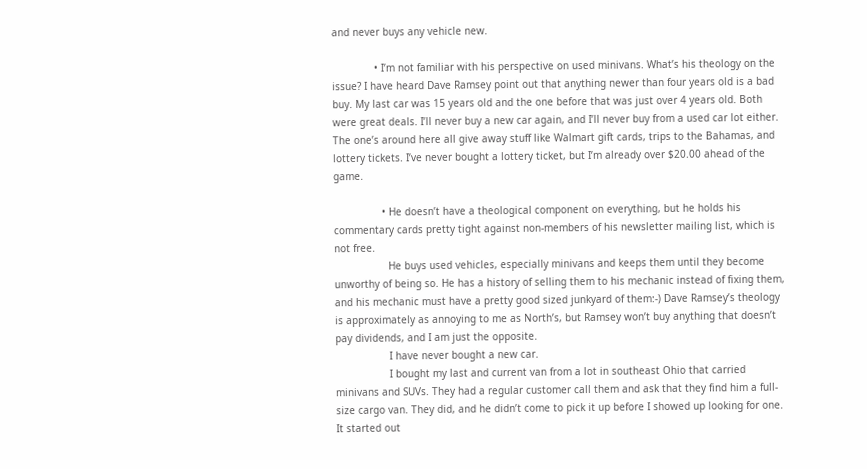and never buys any vehicle new.

              • I’m not familiar with his perspective on used minivans. What’s his theology on the issue? I have heard Dave Ramsey point out that anything newer than four years old is a bad buy. My last car was 15 years old and the one before that was just over 4 years old. Both were great deals. I’ll never buy a new car again, and I’ll never buy from a used car lot either. The one’s around here all give away stuff like Walmart gift cards, trips to the Bahamas, and lottery tickets. I’ve never bought a lottery ticket, but I’m already over $20.00 ahead of the game.

                • He doesn’t have a theological component on everything, but he holds his commentary cards pretty tight against non-members of his newsletter mailing list, which is not free.
                  He buys used vehicles, especially minivans and keeps them until they become unworthy of being so. He has a history of selling them to his mechanic instead of fixing them, and his mechanic must have a pretty good sized junkyard of them:-) Dave Ramsey’s theology is approximately as annoying to me as North’s, but Ramsey won’t buy anything that doesn’t pay dividends, and I am just the opposite.
                  I have never bought a new car.
                  I bought my last and current van from a lot in southeast Ohio that carried minivans and SUVs. They had a regular customer call them and ask that they find him a full-size cargo van. They did, and he didn’t come to pick it up before I showed up looking for one. It started out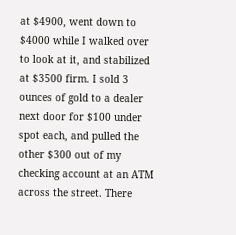at $4900, went down to $4000 while I walked over to look at it, and stabilized at $3500 firm. I sold 3 ounces of gold to a dealer next door for $100 under spot each, and pulled the other $300 out of my checking account at an ATM across the street. There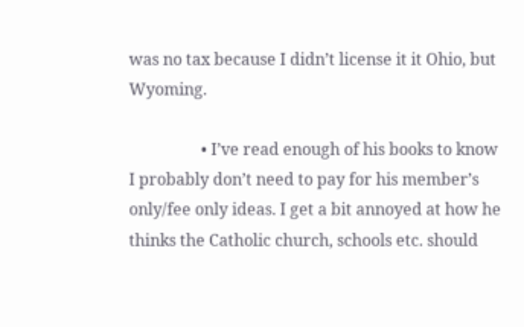was no tax because I didn’t license it it Ohio, but Wyoming.

                  • I’ve read enough of his books to know I probably don’t need to pay for his member’s only/fee only ideas. I get a bit annoyed at how he thinks the Catholic church, schools etc. should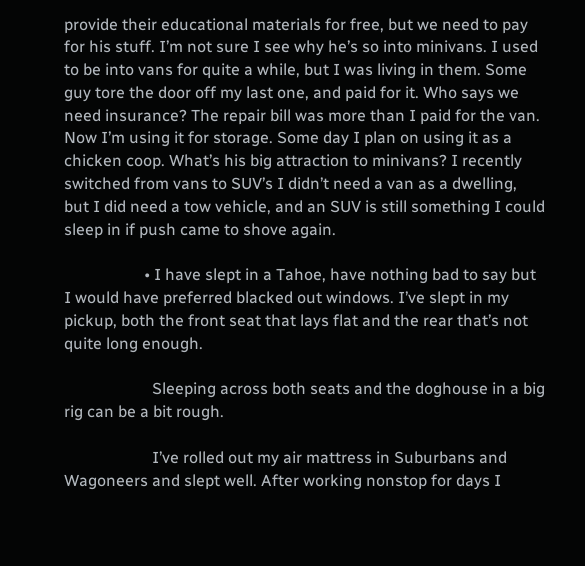provide their educational materials for free, but we need to pay for his stuff. I’m not sure I see why he’s so into minivans. I used to be into vans for quite a while, but I was living in them. Some guy tore the door off my last one, and paid for it. Who says we need insurance? The repair bill was more than I paid for the van. Now I’m using it for storage. Some day I plan on using it as a chicken coop. What’s his big attraction to minivans? I recently switched from vans to SUV’s I didn’t need a van as a dwelling, but I did need a tow vehicle, and an SUV is still something I could sleep in if push came to shove again.

                    • I have slept in a Tahoe, have nothing bad to say but I would have preferred blacked out windows. I’ve slept in my pickup, both the front seat that lays flat and the rear that’s not quite long enough.

                      Sleeping across both seats and the doghouse in a big rig can be a bit rough.

                      I’ve rolled out my air mattress in Suburbans and Wagoneers and slept well. After working nonstop for days I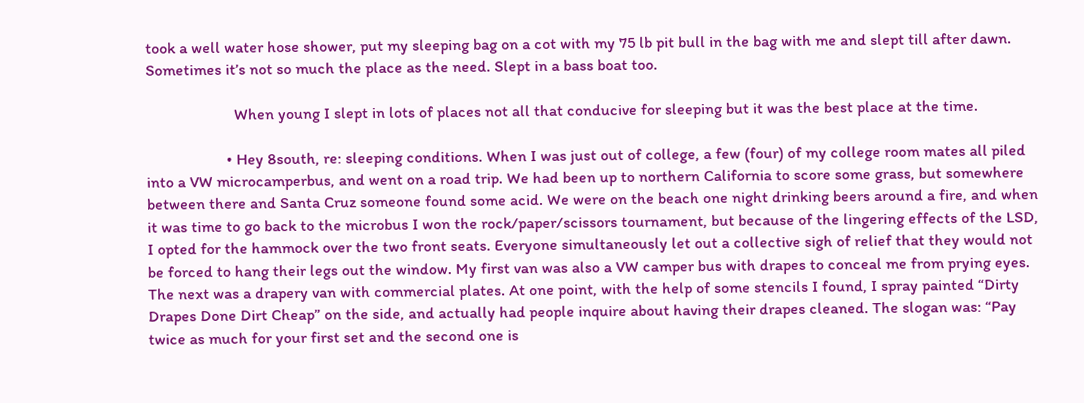took a well water hose shower, put my sleeping bag on a cot with my 75 lb pit bull in the bag with me and slept till after dawn. Sometimes it’s not so much the place as the need. Slept in a bass boat too.

                      When young I slept in lots of places not all that conducive for sleeping but it was the best place at the time.

                    • Hey 8south, re: sleeping conditions. When I was just out of college, a few (four) of my college room mates all piled into a VW microcamperbus, and went on a road trip. We had been up to northern California to score some grass, but somewhere between there and Santa Cruz someone found some acid. We were on the beach one night drinking beers around a fire, and when it was time to go back to the microbus I won the rock/paper/scissors tournament, but because of the lingering effects of the LSD, I opted for the hammock over the two front seats. Everyone simultaneously let out a collective sigh of relief that they would not be forced to hang their legs out the window. My first van was also a VW camper bus with drapes to conceal me from prying eyes. The next was a drapery van with commercial plates. At one point, with the help of some stencils I found, I spray painted “Dirty Drapes Done Dirt Cheap” on the side, and actually had people inquire about having their drapes cleaned. The slogan was: “Pay twice as much for your first set and the second one is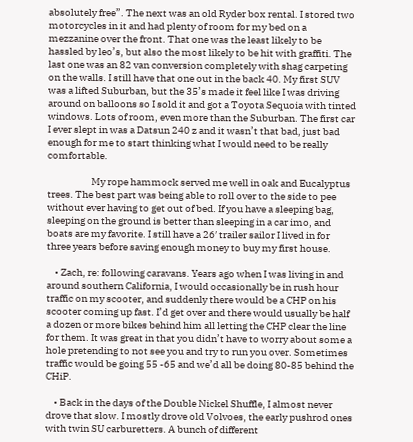absolutely free”. The next was an old Ryder box rental. I stored two motorcycles in it and had plenty of room for my bed on a mezzanine over the front. That one was the least likely to be hassled by leo’s, but also the most likely to be hit with graffiti. The last one was an 82 van conversion completely with shag carpeting on the walls. I still have that one out in the back 40. My first SUV was a lifted Suburban, but the 35’s made it feel like I was driving around on balloons so I sold it and got a Toyota Sequoia with tinted windows. Lots of room, even more than the Suburban. The first car I ever slept in was a Datsun 240 z and it wasn’t that bad, just bad enough for me to start thinking what I would need to be really comfortable.

                      My rope hammock served me well in oak and Eucalyptus trees. The best part was being able to roll over to the side to pee without ever having to get out of bed. If you have a sleeping bag, sleeping on the ground is better than sleeping in a car imo, and boats are my favorite. I still have a 26′ trailer sailor I lived in for three years before saving enough money to buy my first house.

    • Zach, re: following caravans. Years ago when I was living in and around southern California, I would occasionally be in rush hour traffic on my scooter, and suddenly there would be a CHP on his scooter coming up fast. I’d get over and there would usually be half a dozen or more bikes behind him all letting the CHP clear the line for them. It was great in that you didn’t have to worry about some a hole pretending to not see you and try to run you over. Sometimes traffic would be going 55 -65 and we’d all be doing 80-85 behind the CHiP.

    • Back in the days of the Double Nickel Shuffle, I almost never drove that slow. I mostly drove old Volvoes, the early pushrod ones with twin SU carburetters. A bunch of different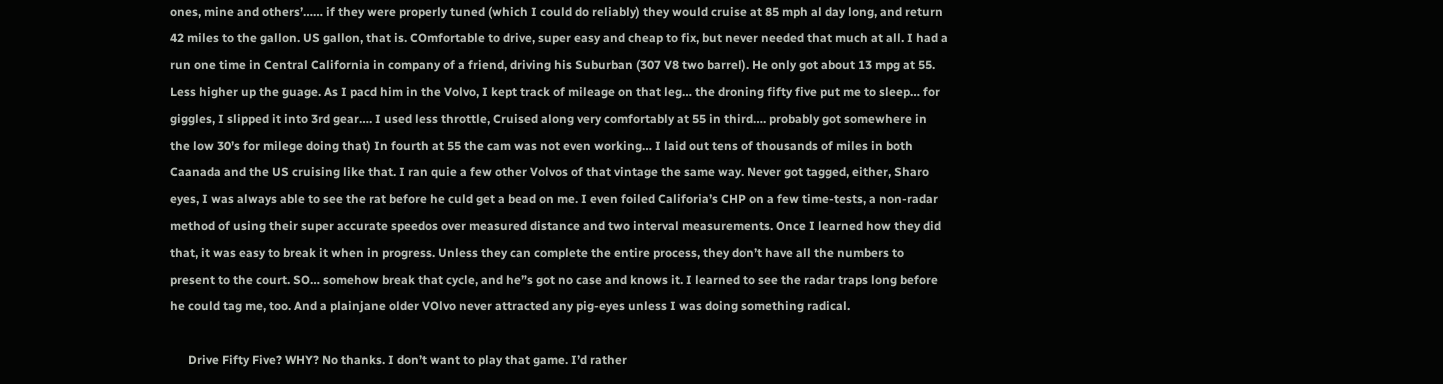ones, mine and others’…… if they were properly tuned (which I could do reliably) they would cruise at 85 mph al day long, and return 42 miles to the gallon. US gallon, that is. COmfortable to drive, super easy and cheap to fix, but never needed that much at all. I had a run one time in Central California in company of a friend, driving his Suburban (307 V8 two barrel). He only got about 13 mpg at 55. Less higher up the guage. As I pacd him in the Volvo, I kept track of mileage on that leg… the droning fifty five put me to sleep… for giggles, I slipped it into 3rd gear…. I used less throttle, Cruised along very comfortably at 55 in third…. probably got somewhere in the low 30’s for milege doing that) In fourth at 55 the cam was not even working… I laid out tens of thousands of miles in both Caanada and the US cruising like that. I ran quie a few other Volvos of that vintage the same way. Never got tagged, either, Sharo eyes, I was always able to see the rat before he culd get a bead on me. I even foiled Califoria’s CHP on a few time-tests, a non-radar method of using their super accurate speedos over measured distance and two interval measurements. Once I learned how they did that, it was easy to break it when in progress. Unless they can complete the entire process, they don’t have all the numbers to present to the court. SO… somehow break that cycle, and he”s got no case and knows it. I learned to see the radar traps long before he could tag me, too. And a plainjane older VOlvo never attracted any pig-eyes unless I was doing something radical.

      Drive Fifty Five? WHY? No thanks. I don’t want to play that game. I’d rather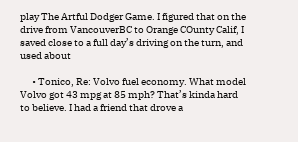play The Artful Dodger Game. I figured that on the drive from VancouverBC to Orange COunty Calif, I saved close to a full day’s driving on the turn, and used about

      • Tonico, Re: Volvo fuel economy. What model Volvo got 43 mpg at 85 mph? That’s kinda hard to believe. I had a friend that drove a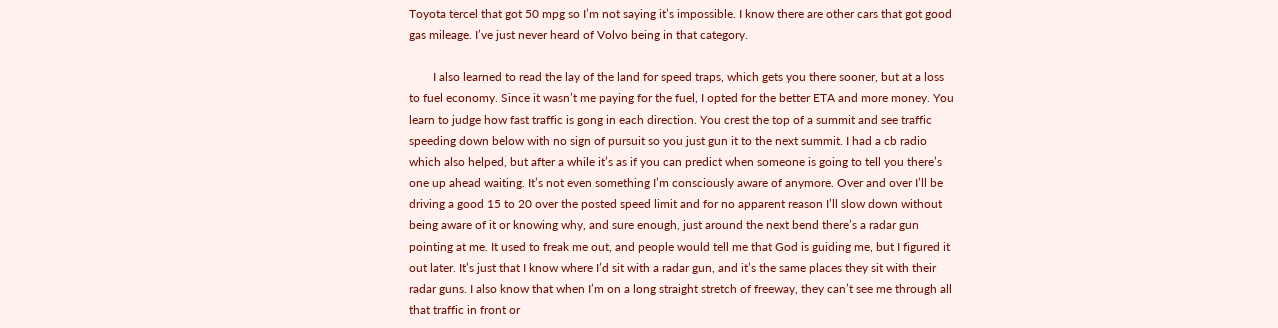Toyota tercel that got 50 mpg so I’m not saying it’s impossible. I know there are other cars that got good gas mileage. I’ve just never heard of Volvo being in that category.

        I also learned to read the lay of the land for speed traps, which gets you there sooner, but at a loss to fuel economy. Since it wasn’t me paying for the fuel, I opted for the better ETA and more money. You learn to judge how fast traffic is gong in each direction. You crest the top of a summit and see traffic speeding down below with no sign of pursuit so you just gun it to the next summit. I had a cb radio which also helped, but after a while it’s as if you can predict when someone is going to tell you there’s one up ahead waiting. It’s not even something I’m consciously aware of anymore. Over and over I’ll be driving a good 15 to 20 over the posted speed limit and for no apparent reason I’ll slow down without being aware of it or knowing why, and sure enough, just around the next bend there’s a radar gun pointing at me. It used to freak me out, and people would tell me that God is guiding me, but I figured it out later. It’s just that I know where I’d sit with a radar gun, and it’s the same places they sit with their radar guns. I also know that when I’m on a long straight stretch of freeway, they can’t see me through all that traffic in front or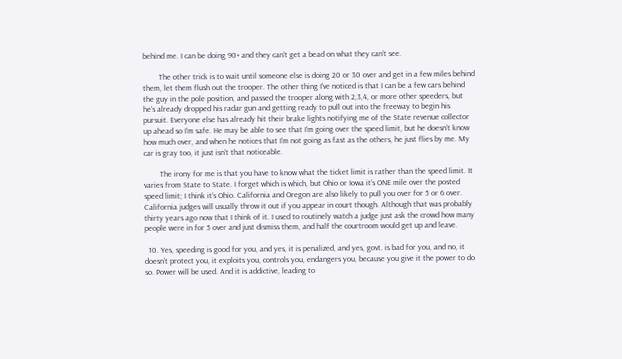behind me. I can be doing 90+ and they can’t get a bead on what they can’t see.

        The other trick is to wait until someone else is doing 20 or 30 over and get in a few miles behind them, let them flush out the trooper. The other thing I’ve noticed is that I can be a few cars behind the guy in the pole position, and passed the trooper along with 2,3,4, or more other speeders, but he’s already dropped his radar gun and getting ready to pull out into the freeway to begin his pursuit. Everyone else has already hit their brake lights notifying me of the State revenue collector up ahead so I’m safe. He may be able to see that I’m going over the speed limit, but he doesn’t know how much over, and when he notices that I’m not going as fast as the others, he just flies by me. My car is gray too, it just isn’t that noticeable.

        The irony for me is that you have to know what the ticket limit is rather than the speed limit. It varies from State to State. I forget which is which, but Ohio or Iowa it’s ONE mile over the posted speed limit; I think it’s Ohio. California and Oregon are also likely to pull you over for 5 or 6 over. California judges will usually throw it out if you appear in court though. Although that was probably thirty years ago now that I think of it. I used to routinely watch a judge just ask the crowd how many people were in for 5 over and just dismiss them, and half the courtroom would get up and leave.

  10. Yes, speeding is good for you, and yes, it is penalized, and yes, govt. is bad for you, and no, it doesn’t protect you, it exploits you, controls you, endangers you, because you give it the power to do so. Power will be used. And it is addictive, leading to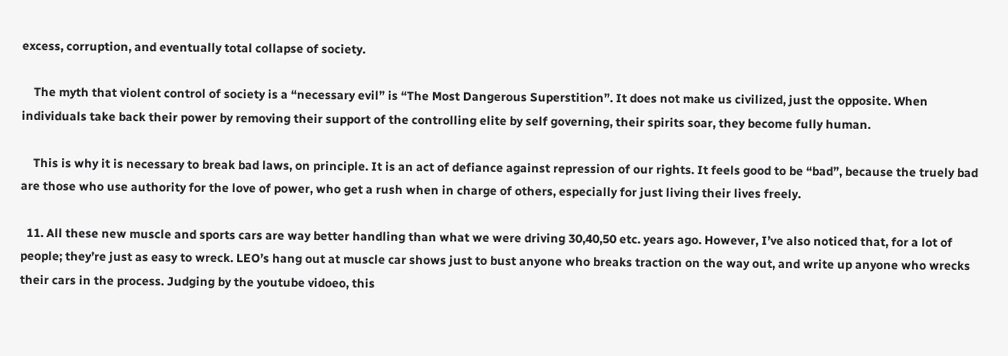excess, corruption, and eventually total collapse of society.

    The myth that violent control of society is a “necessary evil” is “The Most Dangerous Superstition”. It does not make us civilized, just the opposite. When individuals take back their power by removing their support of the controlling elite by self governing, their spirits soar, they become fully human.

    This is why it is necessary to break bad laws, on principle. It is an act of defiance against repression of our rights. It feels good to be “bad”, because the truely bad are those who use authority for the love of power, who get a rush when in charge of others, especially for just living their lives freely.

  11. All these new muscle and sports cars are way better handling than what we were driving 30,40,50 etc. years ago. However, I’ve also noticed that, for a lot of people; they’re just as easy to wreck. LEO’s hang out at muscle car shows just to bust anyone who breaks traction on the way out, and write up anyone who wrecks their cars in the process. Judging by the youtube vidoeo, this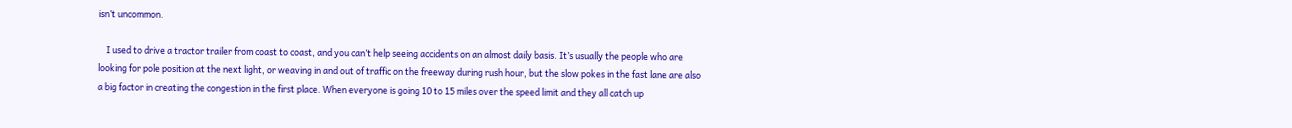isn’t uncommon.

    I used to drive a tractor trailer from coast to coast, and you can’t help seeing accidents on an almost daily basis. It’s usually the people who are looking for pole position at the next light, or weaving in and out of traffic on the freeway during rush hour, but the slow pokes in the fast lane are also a big factor in creating the congestion in the first place. When everyone is going 10 to 15 miles over the speed limit and they all catch up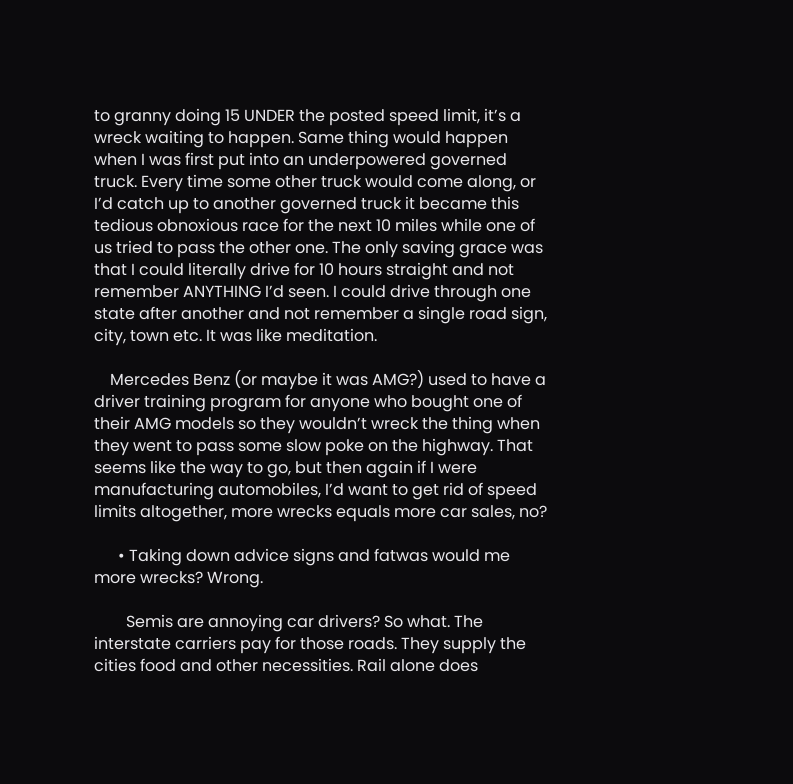to granny doing 15 UNDER the posted speed limit, it’s a wreck waiting to happen. Same thing would happen when I was first put into an underpowered governed truck. Every time some other truck would come along, or I’d catch up to another governed truck it became this tedious obnoxious race for the next 10 miles while one of us tried to pass the other one. The only saving grace was that I could literally drive for 10 hours straight and not remember ANYTHING I’d seen. I could drive through one state after another and not remember a single road sign, city, town etc. It was like meditation.

    Mercedes Benz (or maybe it was AMG?) used to have a driver training program for anyone who bought one of their AMG models so they wouldn’t wreck the thing when they went to pass some slow poke on the highway. That seems like the way to go, but then again if I were manufacturing automobiles, I’d want to get rid of speed limits altogether, more wrecks equals more car sales, no?

      • Taking down advice signs and fatwas would me more wrecks? Wrong.

        Semis are annoying car drivers? So what. The interstate carriers pay for those roads. They supply the cities food and other necessities. Rail alone does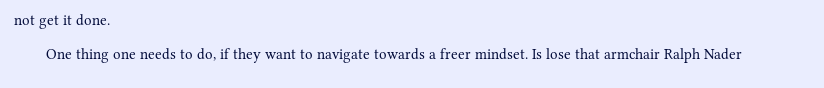not get it done.

        One thing one needs to do, if they want to navigate towards a freer mindset. Is lose that armchair Ralph Nader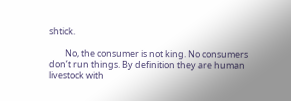shtick.

        No, the consumer is not king. No consumers don’t run things. By definition they are human livestock with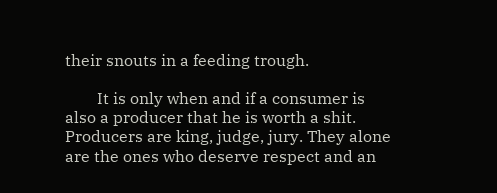their snouts in a feeding trough.

        It is only when and if a consumer is also a producer that he is worth a shit. Producers are king, judge, jury. They alone are the ones who deserve respect and an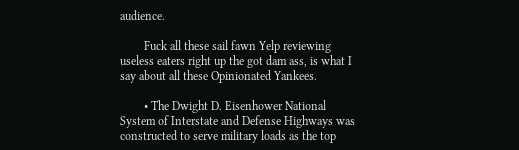audience.

        Fuck all these sail fawn Yelp reviewing useless eaters right up the got dam ass, is what I say about all these Opinionated Yankees.

        • The Dwight D. Eisenhower National System of Interstate and Defense Highways was constructed to serve military loads as the top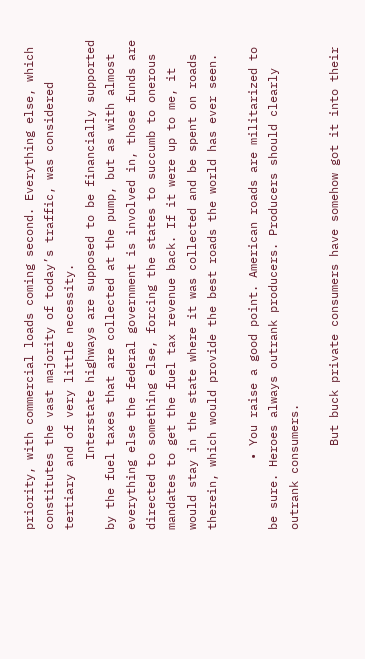priority, with commercial loads coming second. Everything else, which constitutes the vast majority of today’s traffic, was considered tertiary and of very little necessity.
          Interstate highways are supposed to be financially supported by the fuel taxes that are collected at the pump, but as with almost everything else the federal government is involved in, those funds are directed to something else, forcing the states to succumb to onerous mandates to get the fuel tax revenue back. If it were up to me, it would stay in the state where it was collected and be spent on roads therein, which would provide the best roads the world has ever seen.

          • You raise a good point. American roads are militarized to be sure. Heroes always outrank producers. Producers should clearly outrank consumers.

            But buck private consumers have somehow got it into their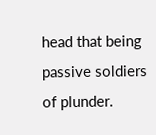head that being passive soldiers of plunder.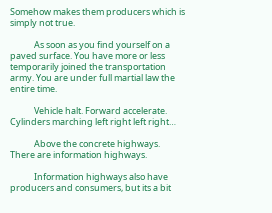Somehow makes them producers which is simply not true.

            As soon as you find yourself on a paved surface. You have more or less temporarily joined the transportation army. You are under full martial law the entire time.

            Vehicle halt. Forward accelerate. Cylinders marching left right left right…

            Above the concrete highways. There are information highways.

            Information highways also have producers and consumers, but its a bit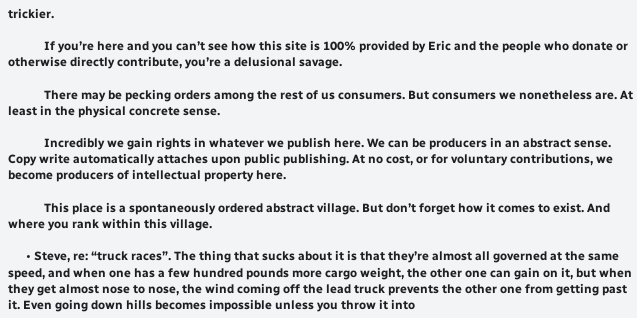trickier.

            If you’re here and you can’t see how this site is 100% provided by Eric and the people who donate or otherwise directly contribute, you’re a delusional savage.

            There may be pecking orders among the rest of us consumers. But consumers we nonetheless are. At least in the physical concrete sense.

            Incredibly we gain rights in whatever we publish here. We can be producers in an abstract sense. Copy write automatically attaches upon public publishing. At no cost, or for voluntary contributions, we become producers of intellectual property here.

            This place is a spontaneously ordered abstract village. But don’t forget how it comes to exist. And where you rank within this village.

      • Steve, re: “truck races”. The thing that sucks about it is that they’re almost all governed at the same speed, and when one has a few hundred pounds more cargo weight, the other one can gain on it, but when they get almost nose to nose, the wind coming off the lead truck prevents the other one from getting past it. Even going down hills becomes impossible unless you throw it into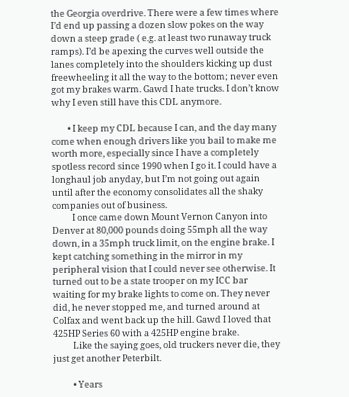the Georgia overdrive. There were a few times where I’d end up passing a dozen slow pokes on the way down a steep grade ( e.g. at least two runaway truck ramps). I’d be apexing the curves well outside the lanes completely into the shoulders kicking up dust freewheeling it all the way to the bottom; never even got my brakes warm. Gawd I hate trucks. I don’t know why I even still have this CDL anymore.

        • I keep my CDL because I can, and the day many come when enough drivers like you bail to make me worth more, especially since I have a completely spotless record since 1990 when I go it. I could have a longhaul job anyday, but I’m not going out again until after the economy consolidates all the shaky companies out of business.
          I once came down Mount Vernon Canyon into Denver at 80,000 pounds doing 55mph all the way down, in a 35mph truck limit, on the engine brake. I kept catching something in the mirror in my peripheral vision that I could never see otherwise. It turned out to be a state trooper on my ICC bar waiting for my brake lights to come on. They never did, he never stopped me, and turned around at Colfax and went back up the hill. Gawd I loved that 425HP Series 60 with a 425HP engine brake.
          Like the saying goes, old truckers never die, they just get another Peterbilt.

          • Years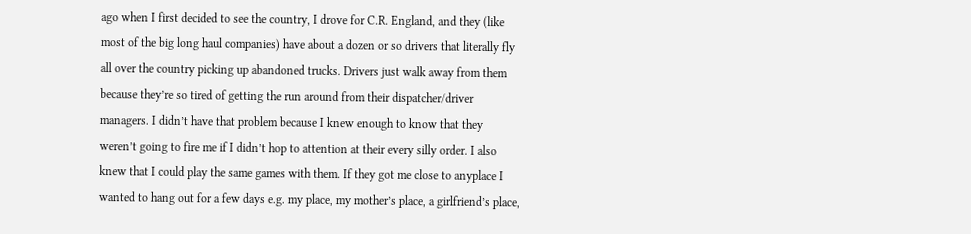ago when I first decided to see the country, I drove for C.R. England, and they (like most of the big long haul companies) have about a dozen or so drivers that literally fly all over the country picking up abandoned trucks. Drivers just walk away from them because they’re so tired of getting the run around from their dispatcher/driver managers. I didn’t have that problem because I knew enough to know that they weren’t going to fire me if I didn’t hop to attention at their every silly order. I also knew that I could play the same games with them. If they got me close to anyplace I wanted to hang out for a few days e.g. my place, my mother’s place, a girlfriend’s place,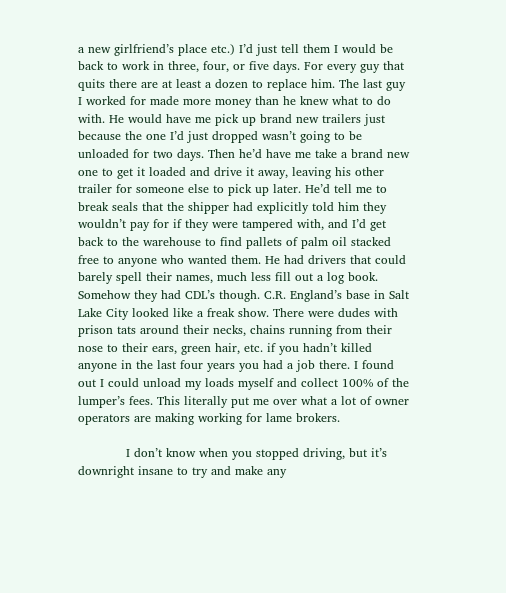a new girlfriend’s place etc.) I’d just tell them I would be back to work in three, four, or five days. For every guy that quits there are at least a dozen to replace him. The last guy I worked for made more money than he knew what to do with. He would have me pick up brand new trailers just because the one I’d just dropped wasn’t going to be unloaded for two days. Then he’d have me take a brand new one to get it loaded and drive it away, leaving his other trailer for someone else to pick up later. He’d tell me to break seals that the shipper had explicitly told him they wouldn’t pay for if they were tampered with, and I’d get back to the warehouse to find pallets of palm oil stacked free to anyone who wanted them. He had drivers that could barely spell their names, much less fill out a log book. Somehow they had CDL’s though. C.R. England’s base in Salt Lake City looked like a freak show. There were dudes with prison tats around their necks, chains running from their nose to their ears, green hair, etc. if you hadn’t killed anyone in the last four years you had a job there. I found out I could unload my loads myself and collect 100% of the lumper’s fees. This literally put me over what a lot of owner operators are making working for lame brokers.

            I don’t know when you stopped driving, but it’s downright insane to try and make any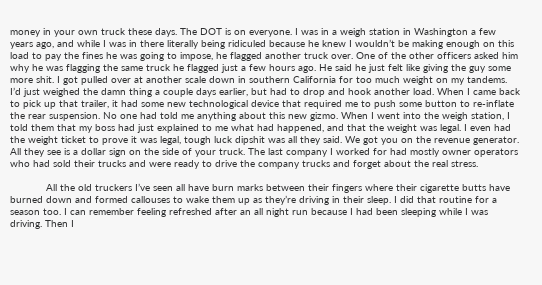money in your own truck these days. The DOT is on everyone. I was in a weigh station in Washington a few years ago, and while I was in there literally being ridiculed because he knew I wouldn’t be making enough on this load to pay the fines he was going to impose, he flagged another truck over. One of the other officers asked him why he was flagging the same truck he flagged just a few hours ago. He said he just felt like giving the guy some more shit. I got pulled over at another scale down in southern California for too much weight on my tandems. I’d just weighed the damn thing a couple days earlier, but had to drop and hook another load. When I came back to pick up that trailer, it had some new technological device that required me to push some button to re-inflate the rear suspension. No one had told me anything about this new gizmo. When I went into the weigh station, I told them that my boss had just explained to me what had happened, and that the weight was legal. I even had the weight ticket to prove it was legal, tough luck dipshit was all they said. We got you on the revenue generator. All they see is a dollar sign on the side of your truck. The last company I worked for had mostly owner operators who had sold their trucks and were ready to drive the company trucks and forget about the real stress.

            All the old truckers I’ve seen all have burn marks between their fingers where their cigarette butts have burned down and formed callouses to wake them up as they’re driving in their sleep. I did that routine for a season too. I can remember feeling refreshed after an all night run because I had been sleeping while I was driving. Then I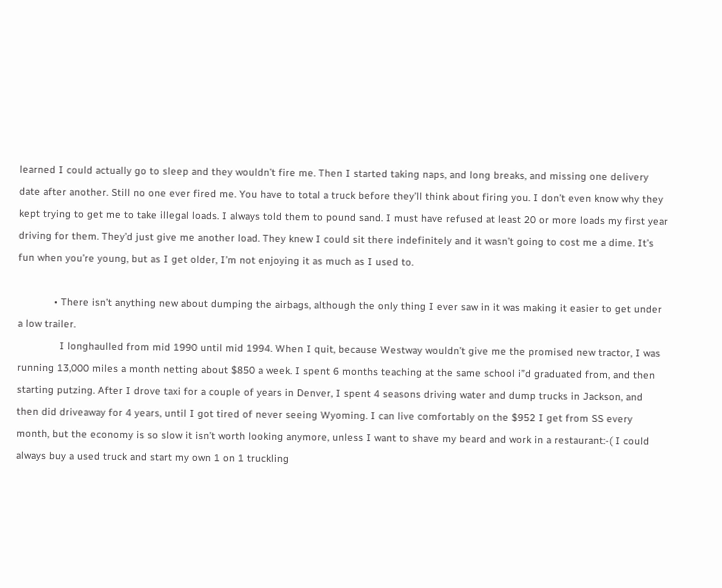learned I could actually go to sleep and they wouldn’t fire me. Then I started taking naps, and long breaks, and missing one delivery date after another. Still no one ever fired me. You have to total a truck before they’ll think about firing you. I don’t even know why they kept trying to get me to take illegal loads. I always told them to pound sand. I must have refused at least 20 or more loads my first year driving for them. They’d just give me another load. They knew I could sit there indefinitely and it wasn’t going to cost me a dime. It’s fun when you’re young, but as I get older, I’m not enjoying it as much as I used to.

            • There isn’t anything new about dumping the airbags, although the only thing I ever saw in it was making it easier to get under a low trailer.
              I longhaulled from mid 1990 until mid 1994. When I quit, because Westway wouldn’t give me the promised new tractor, I was running 13,000 miles a month netting about $850 a week. I spent 6 months teaching at the same school i”d graduated from, and then starting putzing. After I drove taxi for a couple of years in Denver, I spent 4 seasons driving water and dump trucks in Jackson, and then did driveaway for 4 years, until I got tired of never seeing Wyoming. I can live comfortably on the $952 I get from SS every month, but the economy is so slow it isn’t worth looking anymore, unless I want to shave my beard and work in a restaurant:-( I could always buy a used truck and start my own 1 on 1 truckling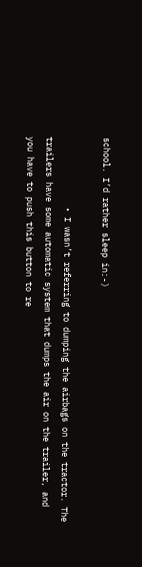school. I’d rather sleep in:-)

              • I wasn’t referring to dumping the airbags on the tractor. The trailers have some automatic system that dumps the air on the trailer, and you have to push this button to re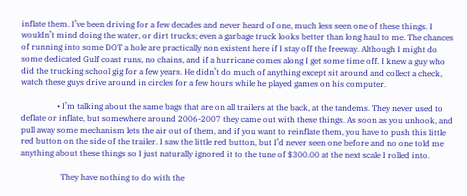inflate them. I’ve been driving for a few decades and never heard of one, much less seen one of these things. I wouldn’t mind doing the water, or dirt trucks; even a garbage truck looks better than long haul to me. The chances of running into some DOT a hole are practically non existent here if I stay off the freeway. Although I might do some dedicated Gulf coast runs, no chains, and if a hurricane comes along I get some time off. I knew a guy who did the trucking school gig for a few years. He didn’t do much of anything except sit around and collect a check, watch these guys drive around in circles for a few hours while he played games on his computer.

                  • I’m talking about the same bags that are on all trailers at the back, at the tandems. They never used to deflate or inflate, but somewhere around 2006-2007 they came out with these things. As soon as you unhook, and pull away some mechanism lets the air out of them, and if you want to reinflate them, you have to push this little red button on the side of the trailer. I saw the little red button, but I’d never seen one before and no one told me anything about these things so I just naturally ignored it to the tune of $300.00 at the next scale I rolled into.

                    They have nothing to do with the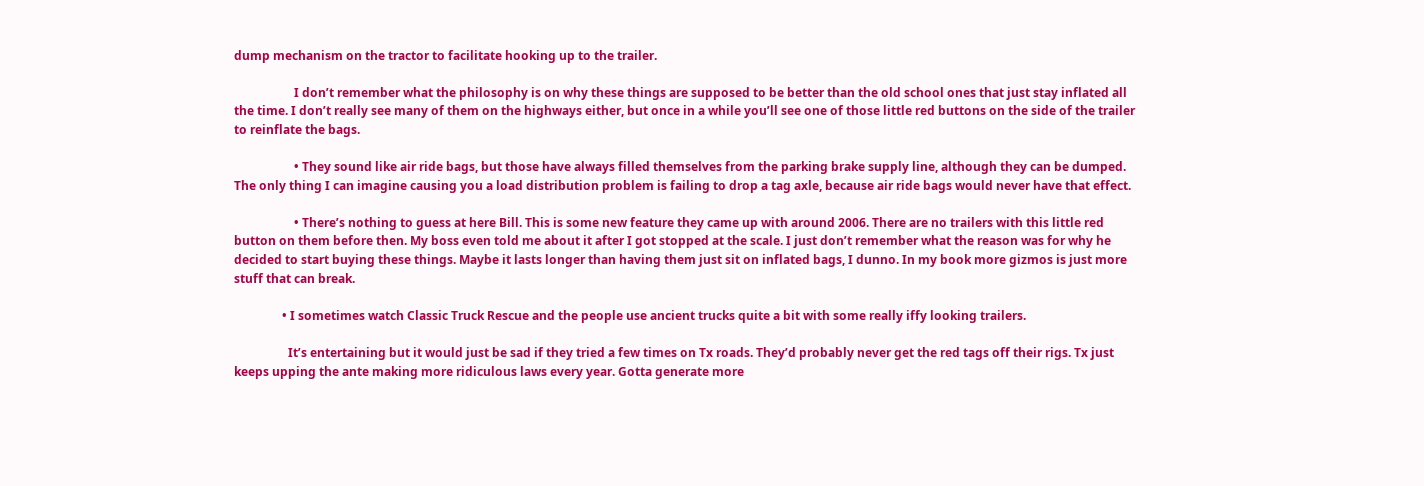dump mechanism on the tractor to facilitate hooking up to the trailer.

                    I don’t remember what the philosophy is on why these things are supposed to be better than the old school ones that just stay inflated all the time. I don’t really see many of them on the highways either, but once in a while you’ll see one of those little red buttons on the side of the trailer to reinflate the bags.

                    • They sound like air ride bags, but those have always filled themselves from the parking brake supply line, although they can be dumped. The only thing I can imagine causing you a load distribution problem is failing to drop a tag axle, because air ride bags would never have that effect.

                    • There’s nothing to guess at here Bill. This is some new feature they came up with around 2006. There are no trailers with this little red button on them before then. My boss even told me about it after I got stopped at the scale. I just don’t remember what the reason was for why he decided to start buying these things. Maybe it lasts longer than having them just sit on inflated bags, I dunno. In my book more gizmos is just more stuff that can break.

                • I sometimes watch Classic Truck Rescue and the people use ancient trucks quite a bit with some really iffy looking trailers.

                  It’s entertaining but it would just be sad if they tried a few times on Tx roads. They’d probably never get the red tags off their rigs. Tx just keeps upping the ante making more ridiculous laws every year. Gotta generate more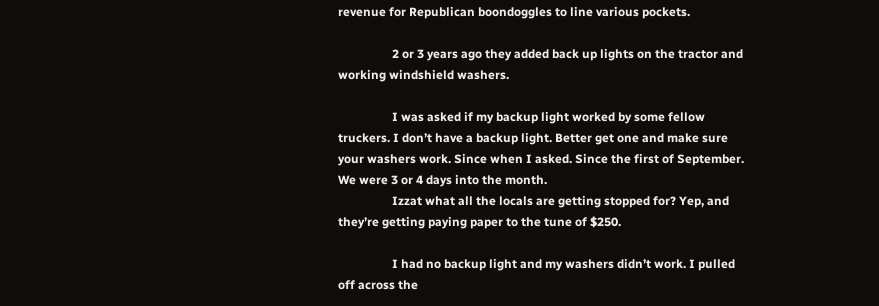revenue for Republican boondoggles to line various pockets.

                  2 or 3 years ago they added back up lights on the tractor and working windshield washers.

                  I was asked if my backup light worked by some fellow truckers. I don’t have a backup light. Better get one and make sure your washers work. Since when I asked. Since the first of September. We were 3 or 4 days into the month.
                  Izzat what all the locals are getting stopped for? Yep, and they’re getting paying paper to the tune of $250.

                  I had no backup light and my washers didn’t work. I pulled off across the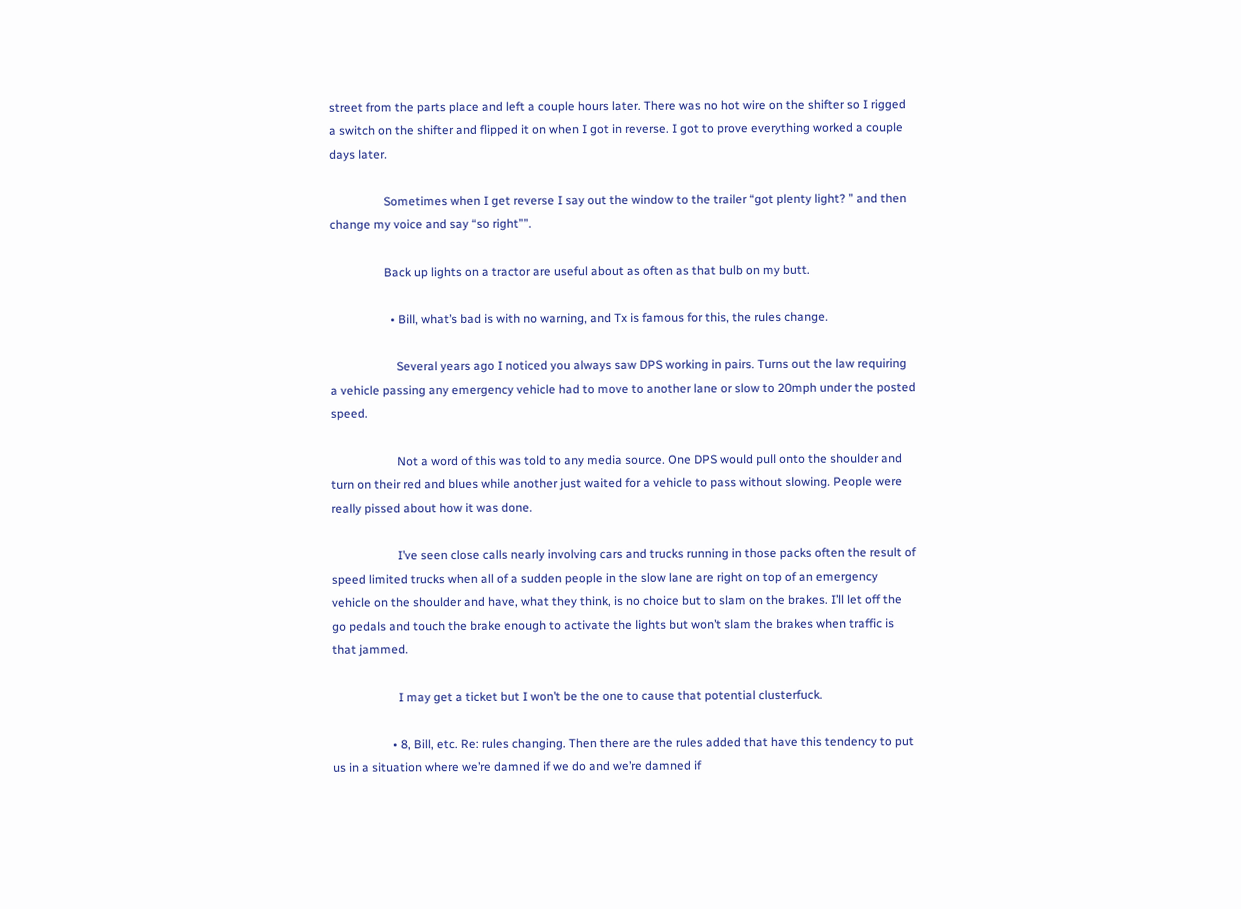street from the parts place and left a couple hours later. There was no hot wire on the shifter so I rigged a switch on the shifter and flipped it on when I got in reverse. I got to prove everything worked a couple days later.

                  Sometimes when I get reverse I say out the window to the trailer “got plenty light? ” and then change my voice and say “so right””.

                  Back up lights on a tractor are useful about as often as that bulb on my butt.

                    • Bill, what’s bad is with no warning, and Tx is famous for this, the rules change.

                      Several years ago I noticed you always saw DPS working in pairs. Turns out the law requiring a vehicle passing any emergency vehicle had to move to another lane or slow to 20mph under the posted speed.

                      Not a word of this was told to any media source. One DPS would pull onto the shoulder and turn on their red and blues while another just waited for a vehicle to pass without slowing. People were really pissed about how it was done.

                      I’ve seen close calls nearly involving cars and trucks running in those packs often the result of speed limited trucks when all of a sudden people in the slow lane are right on top of an emergency vehicle on the shoulder and have, what they think, is no choice but to slam on the brakes. I’ll let off the go pedals and touch the brake enough to activate the lights but won’t slam the brakes when traffic is that jammed.

                      I may get a ticket but I won’t be the one to cause that potential clusterfuck.

                    • 8, Bill, etc. Re: rules changing. Then there are the rules added that have this tendency to put us in a situation where we’re damned if we do and we’re damned if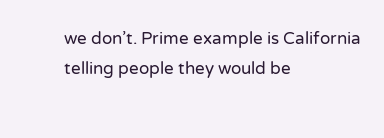we don’t. Prime example is California telling people they would be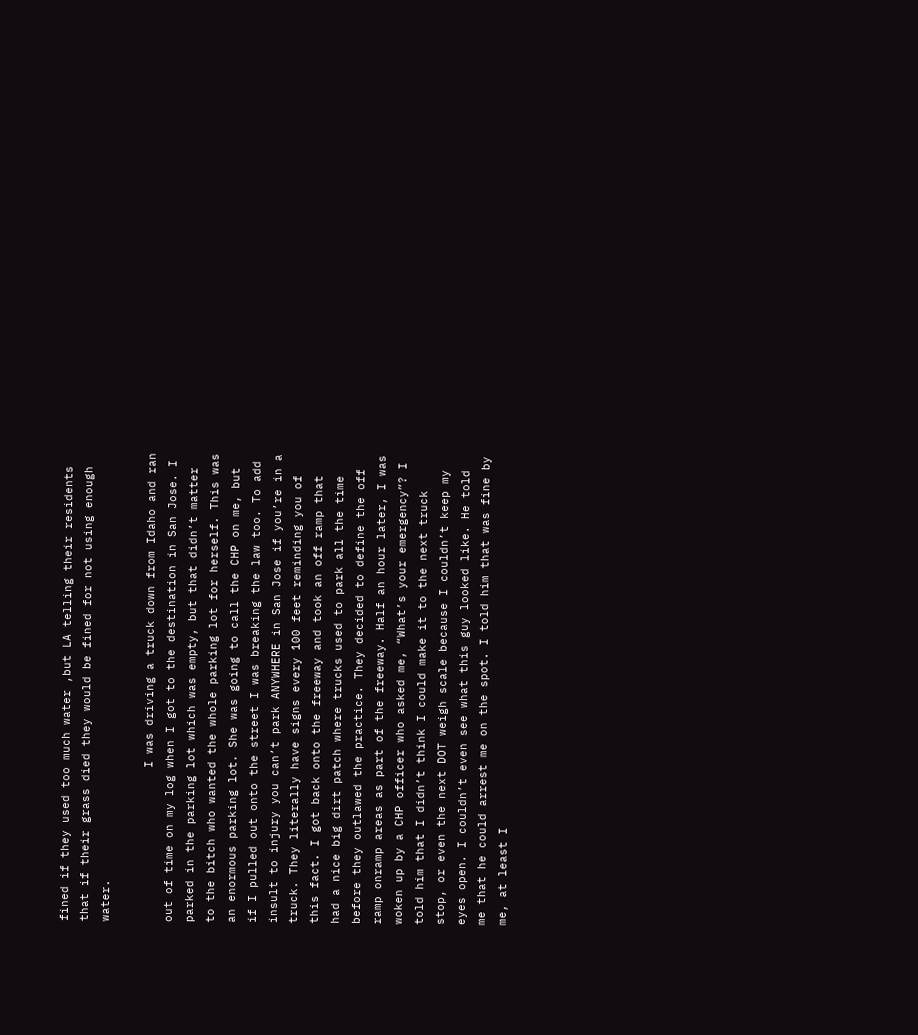fined if they used too much water ,but LA telling their residents that if their grass died they would be fined for not using enough water.

                      I was driving a truck down from Idaho and ran out of time on my log when I got to the destination in San Jose. I parked in the parking lot which was empty, but that didn’t matter to the bitch who wanted the whole parking lot for herself. This was an enormous parking lot. She was going to call the CHP on me, but if I pulled out onto the street I was breaking the law too. To add insult to injury you can’t park ANYWHERE in San Jose if you’re in a truck. They literally have signs every 100 feet reminding you of this fact. I got back onto the freeway and took an off ramp that had a nice big dirt patch where trucks used to park all the time before they outlawed the practice. They decided to define the off ramp onramp areas as part of the freeway. Half an hour later, I was woken up by a CHP officer who asked me, “What’s your emergency”? I told him that I didn’t think I could make it to the next truck stop, or even the next DOT weigh scale because I couldn’t keep my eyes open. I couldn’t even see what this guy looked like. He told me that he could arrest me on the spot. I told him that was fine by me, at least I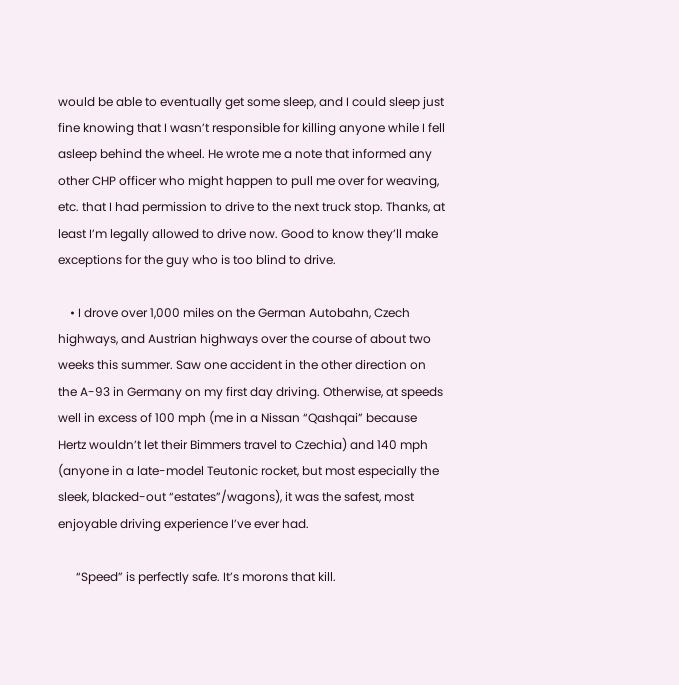would be able to eventually get some sleep, and I could sleep just fine knowing that I wasn’t responsible for killing anyone while I fell asleep behind the wheel. He wrote me a note that informed any other CHP officer who might happen to pull me over for weaving, etc. that I had permission to drive to the next truck stop. Thanks, at least I’m legally allowed to drive now. Good to know they’ll make exceptions for the guy who is too blind to drive.

    • I drove over 1,000 miles on the German Autobahn, Czech highways, and Austrian highways over the course of about two weeks this summer. Saw one accident in the other direction on the A-93 in Germany on my first day driving. Otherwise, at speeds well in excess of 100 mph (me in a Nissan “Qashqai” because Hertz wouldn’t let their Bimmers travel to Czechia) and 140 mph (anyone in a late-model Teutonic rocket, but most especially the sleek, blacked-out “estates”/wagons), it was the safest, most enjoyable driving experience I’ve ever had.

      “Speed” is perfectly safe. It’s morons that kill.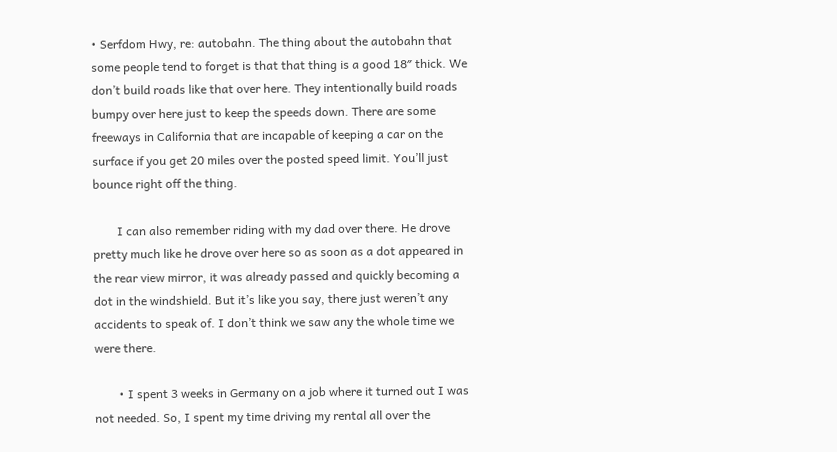• Serfdom Hwy, re: autobahn. The thing about the autobahn that some people tend to forget is that that thing is a good 18″ thick. We don’t build roads like that over here. They intentionally build roads bumpy over here just to keep the speeds down. There are some freeways in California that are incapable of keeping a car on the surface if you get 20 miles over the posted speed limit. You’ll just bounce right off the thing.

        I can also remember riding with my dad over there. He drove pretty much like he drove over here so as soon as a dot appeared in the rear view mirror, it was already passed and quickly becoming a dot in the windshield. But it’s like you say, there just weren’t any accidents to speak of. I don’t think we saw any the whole time we were there.

        • I spent 3 weeks in Germany on a job where it turned out I was not needed. So, I spent my time driving my rental all over the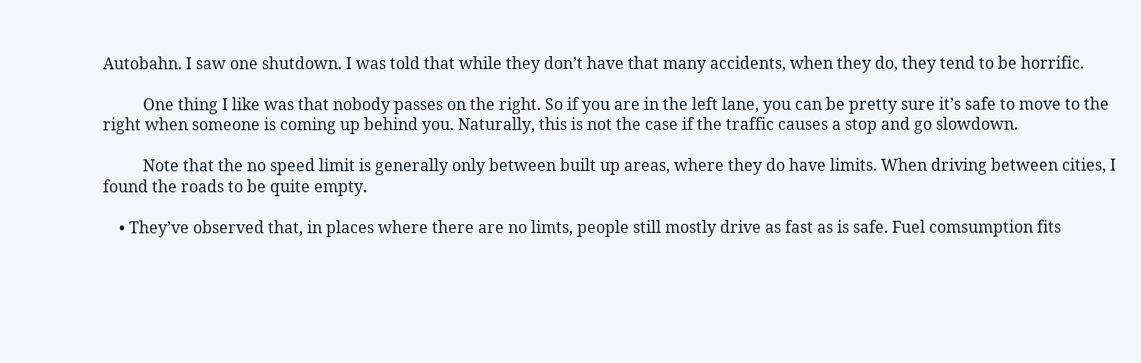Autobahn. I saw one shutdown. I was told that while they don’t have that many accidents, when they do, they tend to be horrific.

          One thing I like was that nobody passes on the right. So if you are in the left lane, you can be pretty sure it’s safe to move to the right when someone is coming up behind you. Naturally, this is not the case if the traffic causes a stop and go slowdown.

          Note that the no speed limit is generally only between built up areas, where they do have limits. When driving between cities, I found the roads to be quite empty.

    • They’ve observed that, in places where there are no limts, people still mostly drive as fast as is safe. Fuel comsumption fits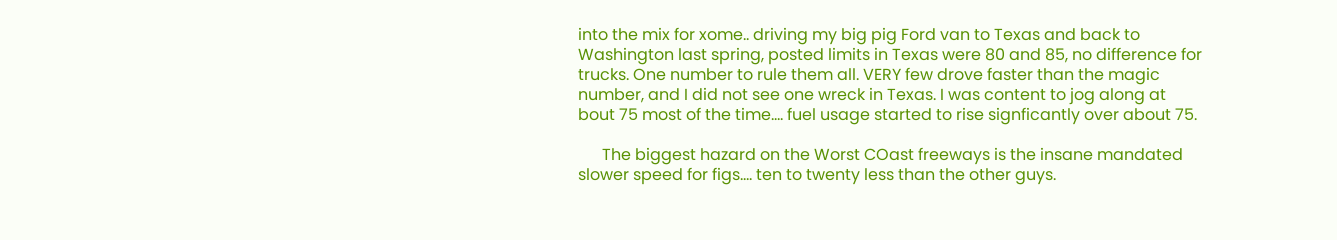into the mix for xome.. driving my big pig Ford van to Texas and back to Washington last spring, posted limits in Texas were 80 and 85, no difference for trucks. One number to rule them all. VERY few drove faster than the magic number, and I did not see one wreck in Texas. I was content to jog along at bout 75 most of the time…. fuel usage started to rise signficantly over about 75.

      The biggest hazard on the Worst COast freeways is the insane mandated slower speed for figs…. ten to twenty less than the other guys.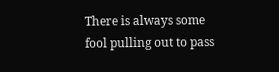There is always some fool pulling out to pass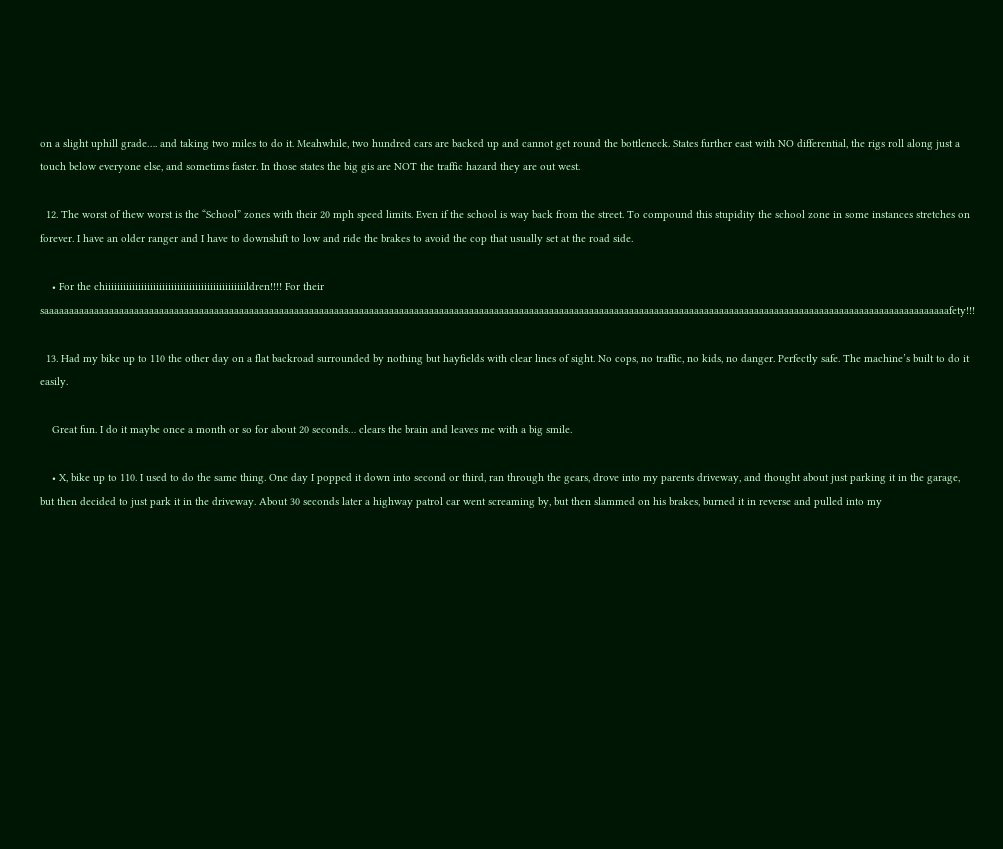on a slight uphill grade…. and taking two miles to do it. Meahwhile, two hundred cars are backed up and cannot get round the bottleneck. States further east with NO differential, the rigs roll along just a touch below everyone else, and sometims faster. In those states the big gis are NOT the traffic hazard they are out west.

  12. The worst of thew worst is the “School” zones with their 20 mph speed limits. Even if the school is way back from the street. To compound this stupidity the school zone in some instances stretches on forever. I have an older ranger and I have to downshift to low and ride the brakes to avoid the cop that usually set at the road side.

    • For the chiiiiiiiiiiiiiiiiiiiiiiiiiiiiiiiiiiiiiiiiiiiiiiildren!!!! For their saaaaaaaaaaaaaaaaaaaaaaaaaaaaaaaaaaaaaaaaaaaaaaaaaaaaaaaaaaaaaaaaaaaaaaaaaaaaaaaaaaaaaaaaaaaaaaaaaaaaaaaaaaaaaaaaaaaaaaaaaaaaaaaaaaaaaaaaaaaaaaaaaaaaaaaaaaaaaaaaaaaaaaaaaaaaaaaaaaaaafety!!!

  13. Had my bike up to 110 the other day on a flat backroad surrounded by nothing but hayfields with clear lines of sight. No cops, no traffic, no kids, no danger. Perfectly safe. The machine’s built to do it easily.

    Great fun. I do it maybe once a month or so for about 20 seconds… clears the brain and leaves me with a big smile.

    • X, bike up to 110. I used to do the same thing. One day I popped it down into second or third, ran through the gears, drove into my parents driveway, and thought about just parking it in the garage, but then decided to just park it in the driveway. About 30 seconds later a highway patrol car went screaming by, but then slammed on his brakes, burned it in reverse and pulled into my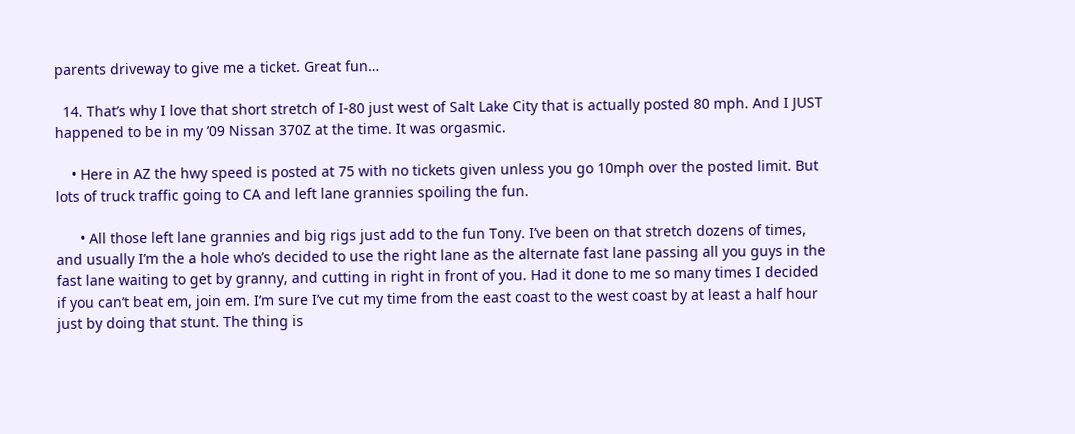parents driveway to give me a ticket. Great fun…

  14. That’s why I love that short stretch of I-80 just west of Salt Lake City that is actually posted 80 mph. And I JUST happened to be in my ’09 Nissan 370Z at the time. It was orgasmic.

    • Here in AZ the hwy speed is posted at 75 with no tickets given unless you go 10mph over the posted limit. But lots of truck traffic going to CA and left lane grannies spoiling the fun.

      • All those left lane grannies and big rigs just add to the fun Tony. I’ve been on that stretch dozens of times, and usually I’m the a hole who’s decided to use the right lane as the alternate fast lane passing all you guys in the fast lane waiting to get by granny, and cutting in right in front of you. Had it done to me so many times I decided if you can’t beat em, join em. I’m sure I’ve cut my time from the east coast to the west coast by at least a half hour just by doing that stunt. The thing is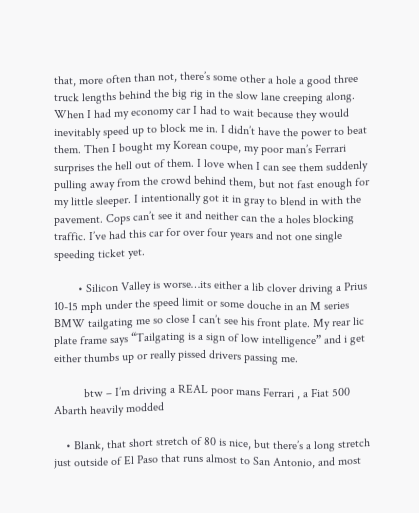that, more often than not, there’s some other a hole a good three truck lengths behind the big rig in the slow lane creeping along. When I had my economy car I had to wait because they would inevitably speed up to block me in. I didn’t have the power to beat them. Then I bought my Korean coupe, my poor man’s Ferrari surprises the hell out of them. I love when I can see them suddenly pulling away from the crowd behind them, but not fast enough for my little sleeper. I intentionally got it in gray to blend in with the pavement. Cops can’t see it and neither can the a holes blocking traffic. I’ve had this car for over four years and not one single speeding ticket yet.

        • Silicon Valley is worse…its either a lib clover driving a Prius 10-15 mph under the speed limit or some douche in an M series BMW tailgating me so close I can’t see his front plate. My rear lic plate frame says “Tailgating is a sign of low intelligence” and i get either thumbs up or really pissed drivers passing me.

          btw – I’m driving a REAL poor mans Ferrari , a Fiat 500 Abarth heavily modded

    • Blank, that short stretch of 80 is nice, but there’s a long stretch just outside of El Paso that runs almost to San Antonio, and most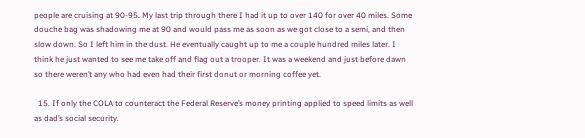people are cruising at 90-95. My last trip through there I had it up to over 140 for over 40 miles. Some douche bag was shadowing me at 90 and would pass me as soon as we got close to a semi, and then slow down. So I left him in the dust. He eventually caught up to me a couple hundred miles later. I think he just wanted to see me take off and flag out a trooper. It was a weekend and just before dawn so there weren’t any who had even had their first donut or morning coffee yet.

  15. If only the COLA to counteract the Federal Reserve’s money printing applied to speed limits as well as dad’s social security.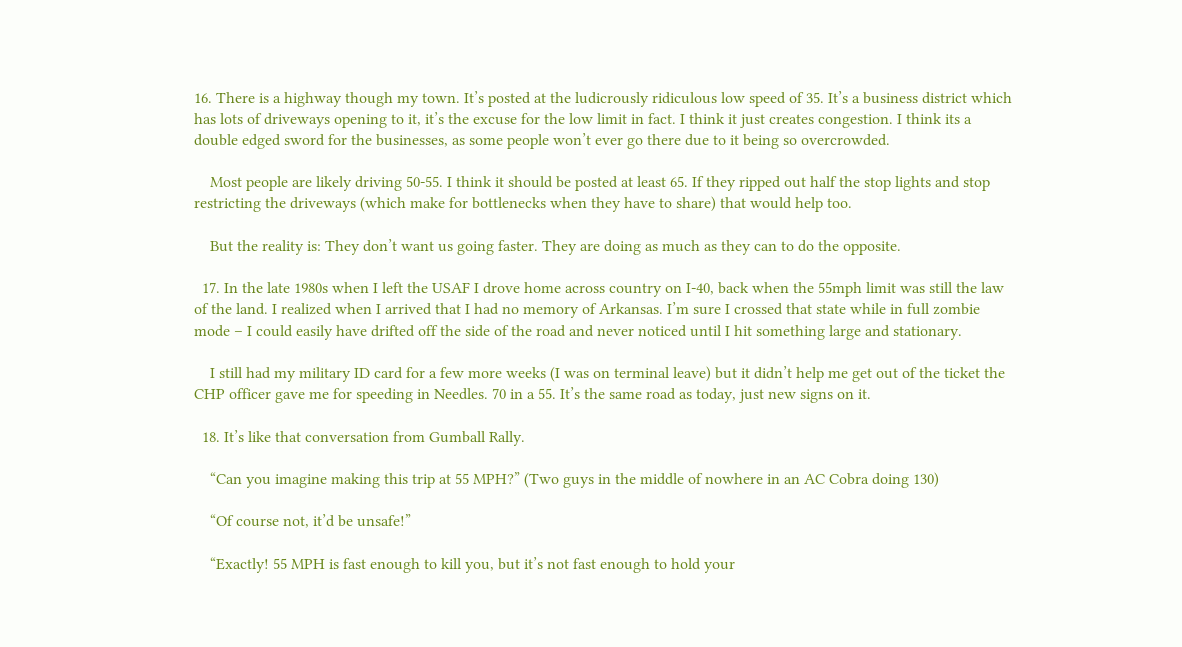16. There is a highway though my town. It’s posted at the ludicrously ridiculous low speed of 35. It’s a business district which has lots of driveways opening to it, it’s the excuse for the low limit in fact. I think it just creates congestion. I think its a double edged sword for the businesses, as some people won’t ever go there due to it being so overcrowded.

    Most people are likely driving 50-55. I think it should be posted at least 65. If they ripped out half the stop lights and stop restricting the driveways (which make for bottlenecks when they have to share) that would help too.

    But the reality is: They don’t want us going faster. They are doing as much as they can to do the opposite.

  17. In the late 1980s when I left the USAF I drove home across country on I-40, back when the 55mph limit was still the law of the land. I realized when I arrived that I had no memory of Arkansas. I’m sure I crossed that state while in full zombie mode – I could easily have drifted off the side of the road and never noticed until I hit something large and stationary.

    I still had my military ID card for a few more weeks (I was on terminal leave) but it didn’t help me get out of the ticket the CHP officer gave me for speeding in Needles. 70 in a 55. It’s the same road as today, just new signs on it.

  18. It’s like that conversation from Gumball Rally.

    “Can you imagine making this trip at 55 MPH?” (Two guys in the middle of nowhere in an AC Cobra doing 130)

    “Of course not, it’d be unsafe!”

    “Exactly! 55 MPH is fast enough to kill you, but it’s not fast enough to hold your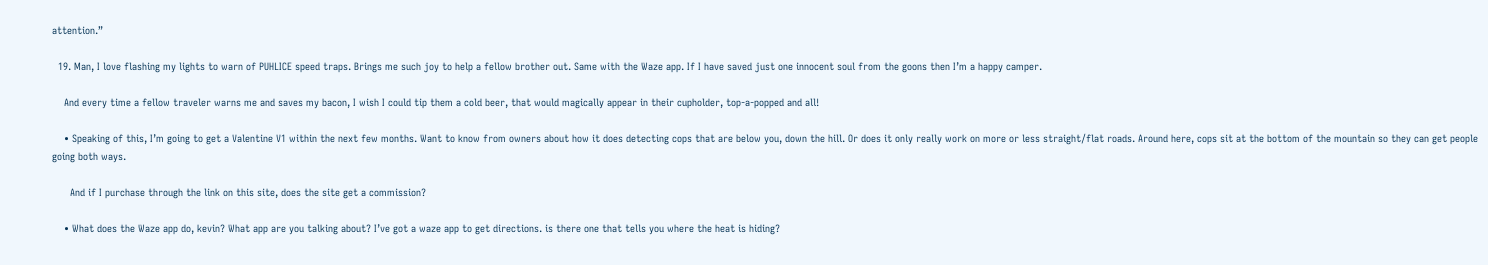attention.”

  19. Man, I love flashing my lights to warn of PUHLICE speed traps. Brings me such joy to help a fellow brother out. Same with the Waze app. If I have saved just one innocent soul from the goons then I’m a happy camper.

    And every time a fellow traveler warns me and saves my bacon, I wish I could tip them a cold beer, that would magically appear in their cupholder, top-a-popped and all!

    • Speaking of this, I’m going to get a Valentine V1 within the next few months. Want to know from owners about how it does detecting cops that are below you, down the hill. Or does it only really work on more or less straight/flat roads. Around here, cops sit at the bottom of the mountain so they can get people going both ways.

      And if I purchase through the link on this site, does the site get a commission?

    • What does the Waze app do, kevin? What app are you talking about? I’ve got a waze app to get directions. is there one that tells you where the heat is hiding?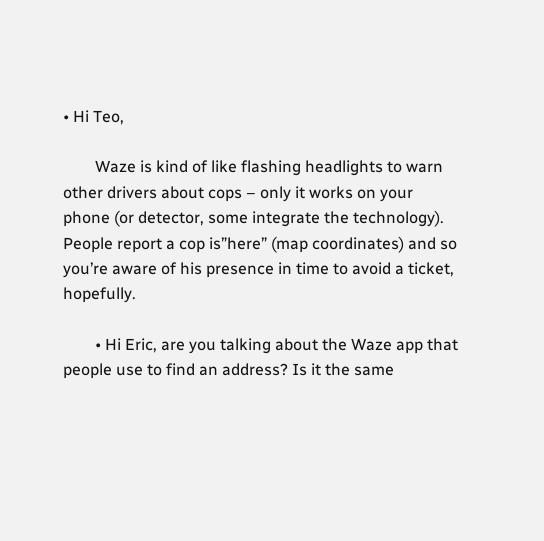• Hi Teo,

        Waze is kind of like flashing headlights to warn other drivers about cops – only it works on your phone (or detector, some integrate the technology). People report a cop is”here” (map coordinates) and so you’re aware of his presence in time to avoid a ticket, hopefully.

        • Hi Eric, are you talking about the Waze app that people use to find an address? Is it the same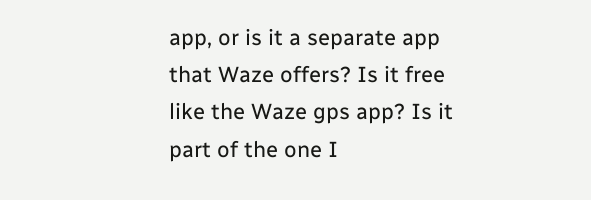app, or is it a separate app that Waze offers? Is it free like the Waze gps app? Is it part of the one I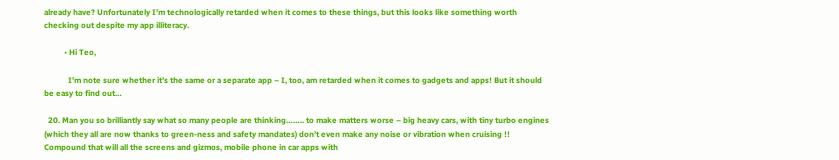already have? Unfortunately I’m technologically retarded when it comes to these things, but this looks like something worth checking out despite my app illiteracy.

          • Hi Teo,

            I’m note sure whether it’s the same or a separate app – I, too, am retarded when it comes to gadgets and apps! But it should be easy to find out…

  20. Man you so brilliantly say what so many people are thinking…….. to make matters worse – big heavy cars, with tiny turbo engines (which they all are now thanks to green-ness and safety mandates) don’t even make any noise or vibration when cruising !! Compound that will all the screens and gizmos, mobile phone in car apps with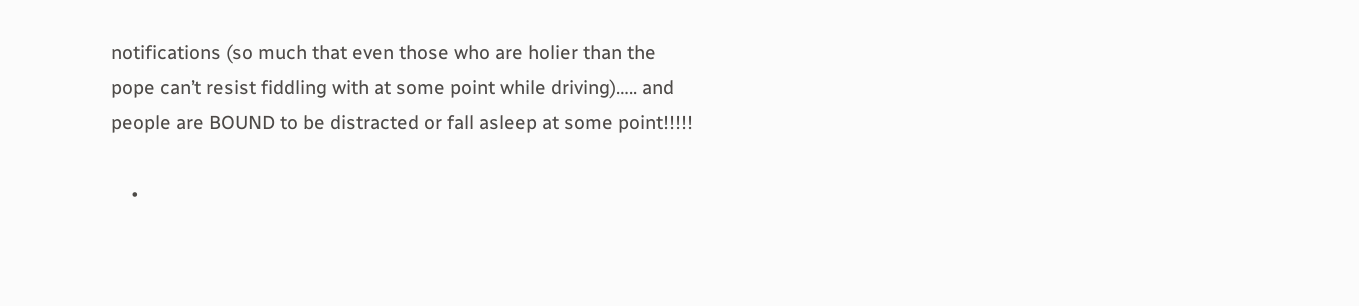notifications (so much that even those who are holier than the pope can’t resist fiddling with at some point while driving)….. and people are BOUND to be distracted or fall asleep at some point!!!!!

    •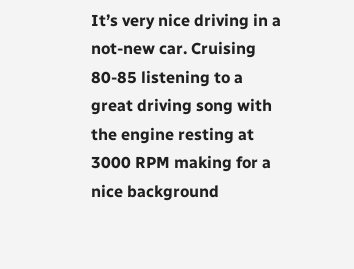It’s very nice driving in a not-new car. Cruising 80-85 listening to a great driving song with the engine resting at 3000 RPM making for a nice background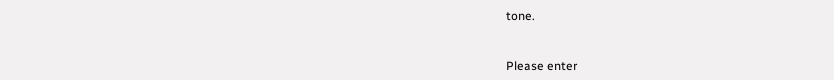tone.


Please enter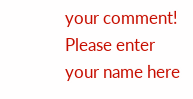your comment!
Please enter your name here